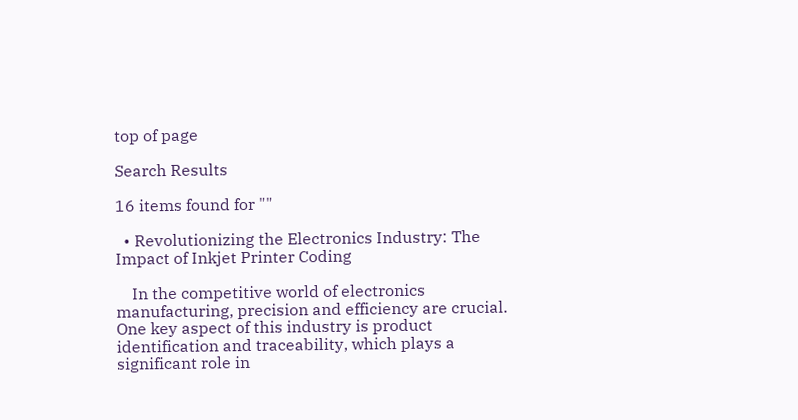top of page

Search Results

16 items found for ""

  • Revolutionizing the Electronics Industry: The Impact of Inkjet Printer Coding

    In the competitive world of electronics manufacturing, precision and efficiency are crucial. One key aspect of this industry is product identification and traceability, which plays a significant role in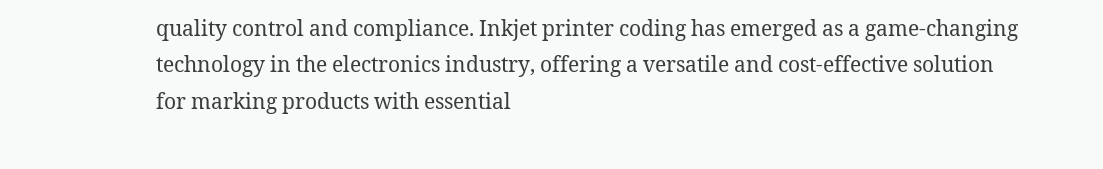quality control and compliance. Inkjet printer coding has emerged as a game-changing technology in the electronics industry, offering a versatile and cost-effective solution for marking products with essential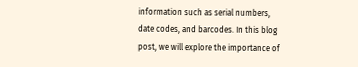information such as serial numbers, date codes, and barcodes. In this blog post, we will explore the importance of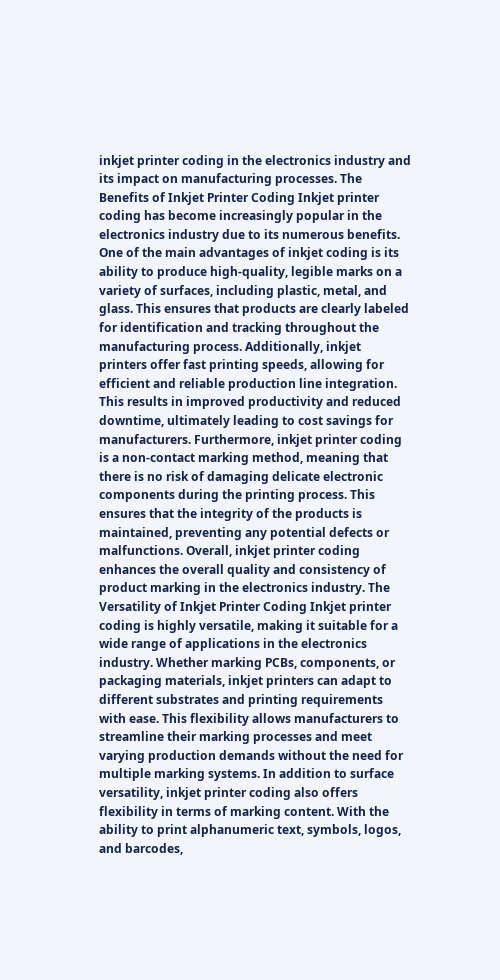inkjet printer coding in the electronics industry and its impact on manufacturing processes. The Benefits of Inkjet Printer Coding Inkjet printer coding has become increasingly popular in the electronics industry due to its numerous benefits. One of the main advantages of inkjet coding is its ability to produce high-quality, legible marks on a variety of surfaces, including plastic, metal, and glass. This ensures that products are clearly labeled for identification and tracking throughout the manufacturing process. Additionally, inkjet printers offer fast printing speeds, allowing for efficient and reliable production line integration. This results in improved productivity and reduced downtime, ultimately leading to cost savings for manufacturers. Furthermore, inkjet printer coding is a non-contact marking method, meaning that there is no risk of damaging delicate electronic components during the printing process. This ensures that the integrity of the products is maintained, preventing any potential defects or malfunctions. Overall, inkjet printer coding enhances the overall quality and consistency of product marking in the electronics industry. The Versatility of Inkjet Printer Coding Inkjet printer coding is highly versatile, making it suitable for a wide range of applications in the electronics industry. Whether marking PCBs, components, or packaging materials, inkjet printers can adapt to different substrates and printing requirements with ease. This flexibility allows manufacturers to streamline their marking processes and meet varying production demands without the need for multiple marking systems. In addition to surface versatility, inkjet printer coding also offers flexibility in terms of marking content. With the ability to print alphanumeric text, symbols, logos, and barcodes,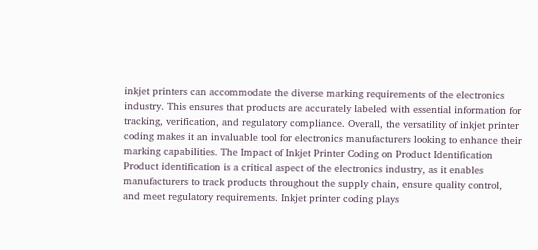inkjet printers can accommodate the diverse marking requirements of the electronics industry. This ensures that products are accurately labeled with essential information for tracking, verification, and regulatory compliance. Overall, the versatility of inkjet printer coding makes it an invaluable tool for electronics manufacturers looking to enhance their marking capabilities. The Impact of Inkjet Printer Coding on Product Identification Product identification is a critical aspect of the electronics industry, as it enables manufacturers to track products throughout the supply chain, ensure quality control, and meet regulatory requirements. Inkjet printer coding plays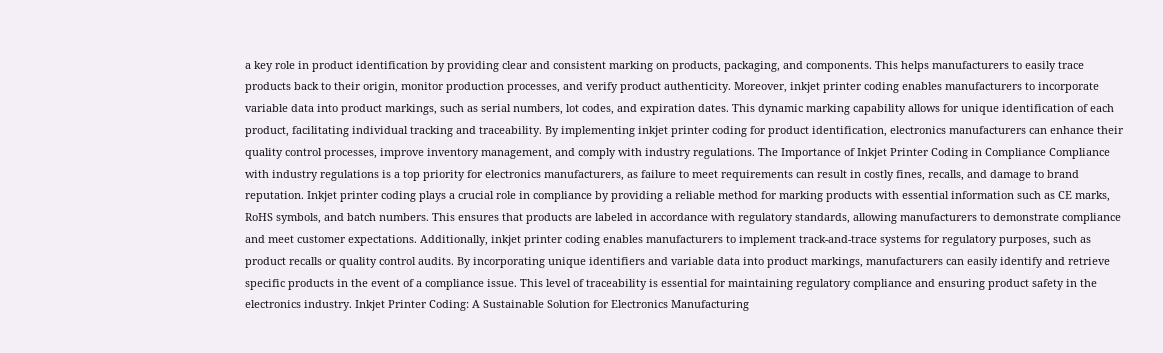a key role in product identification by providing clear and consistent marking on products, packaging, and components. This helps manufacturers to easily trace products back to their origin, monitor production processes, and verify product authenticity. Moreover, inkjet printer coding enables manufacturers to incorporate variable data into product markings, such as serial numbers, lot codes, and expiration dates. This dynamic marking capability allows for unique identification of each product, facilitating individual tracking and traceability. By implementing inkjet printer coding for product identification, electronics manufacturers can enhance their quality control processes, improve inventory management, and comply with industry regulations. The Importance of Inkjet Printer Coding in Compliance Compliance with industry regulations is a top priority for electronics manufacturers, as failure to meet requirements can result in costly fines, recalls, and damage to brand reputation. Inkjet printer coding plays a crucial role in compliance by providing a reliable method for marking products with essential information such as CE marks, RoHS symbols, and batch numbers. This ensures that products are labeled in accordance with regulatory standards, allowing manufacturers to demonstrate compliance and meet customer expectations. Additionally, inkjet printer coding enables manufacturers to implement track-and-trace systems for regulatory purposes, such as product recalls or quality control audits. By incorporating unique identifiers and variable data into product markings, manufacturers can easily identify and retrieve specific products in the event of a compliance issue. This level of traceability is essential for maintaining regulatory compliance and ensuring product safety in the electronics industry. Inkjet Printer Coding: A Sustainable Solution for Electronics Manufacturing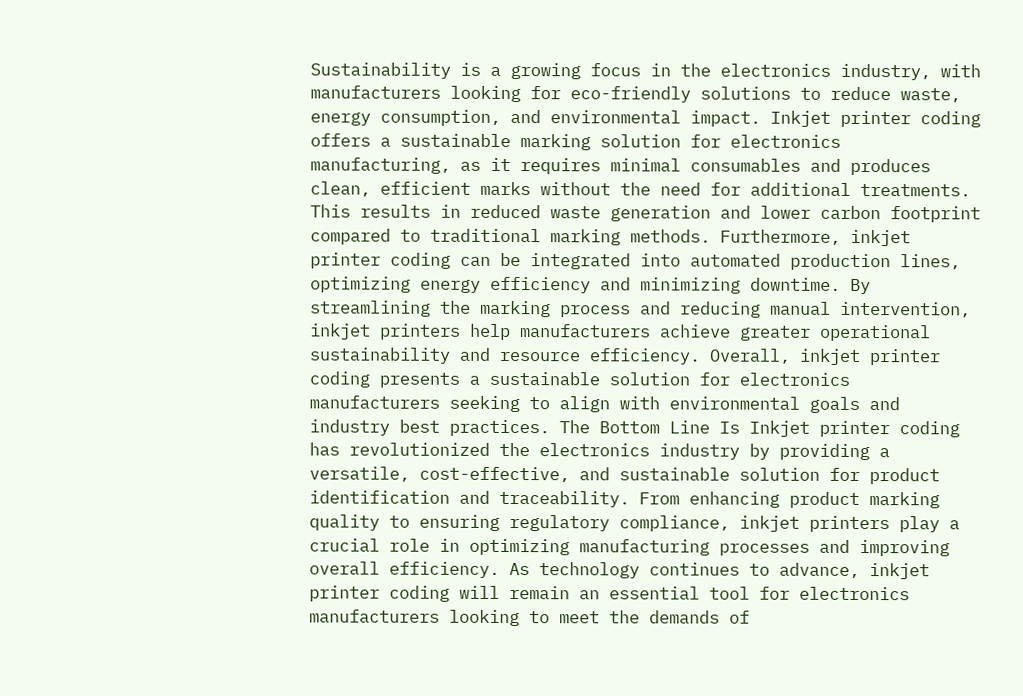Sustainability is a growing focus in the electronics industry, with manufacturers looking for eco-friendly solutions to reduce waste, energy consumption, and environmental impact. Inkjet printer coding offers a sustainable marking solution for electronics manufacturing, as it requires minimal consumables and produces clean, efficient marks without the need for additional treatments. This results in reduced waste generation and lower carbon footprint compared to traditional marking methods. Furthermore, inkjet printer coding can be integrated into automated production lines, optimizing energy efficiency and minimizing downtime. By streamlining the marking process and reducing manual intervention, inkjet printers help manufacturers achieve greater operational sustainability and resource efficiency. Overall, inkjet printer coding presents a sustainable solution for electronics manufacturers seeking to align with environmental goals and industry best practices. The Bottom Line Is Inkjet printer coding has revolutionized the electronics industry by providing a versatile, cost-effective, and sustainable solution for product identification and traceability. From enhancing product marking quality to ensuring regulatory compliance, inkjet printers play a crucial role in optimizing manufacturing processes and improving overall efficiency. As technology continues to advance, inkjet printer coding will remain an essential tool for electronics manufacturers looking to meet the demands of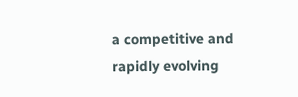a competitive and rapidly evolving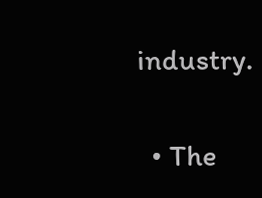industry.

  • The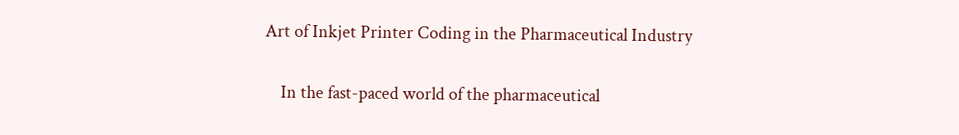Art of Inkjet Printer Coding in the Pharmaceutical Industry

    In the fast-paced world of the pharmaceutical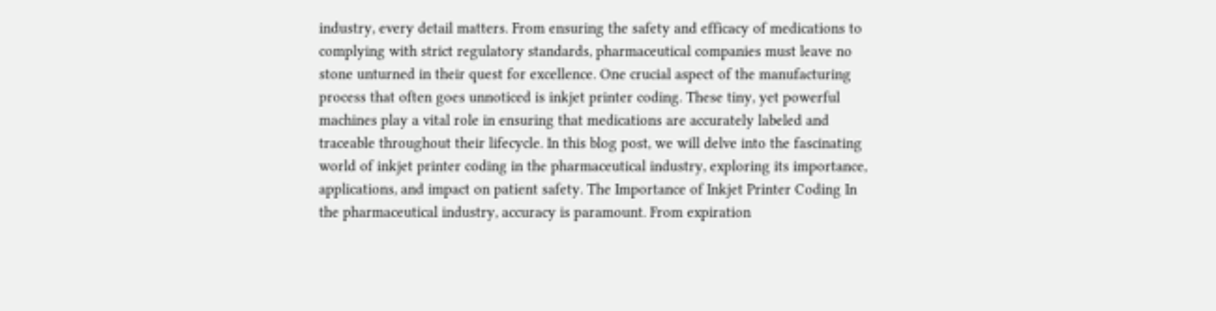industry, every detail matters. From ensuring the safety and efficacy of medications to complying with strict regulatory standards, pharmaceutical companies must leave no stone unturned in their quest for excellence. One crucial aspect of the manufacturing process that often goes unnoticed is inkjet printer coding. These tiny, yet powerful machines play a vital role in ensuring that medications are accurately labeled and traceable throughout their lifecycle. In this blog post, we will delve into the fascinating world of inkjet printer coding in the pharmaceutical industry, exploring its importance, applications, and impact on patient safety. The Importance of Inkjet Printer Coding In the pharmaceutical industry, accuracy is paramount. From expiration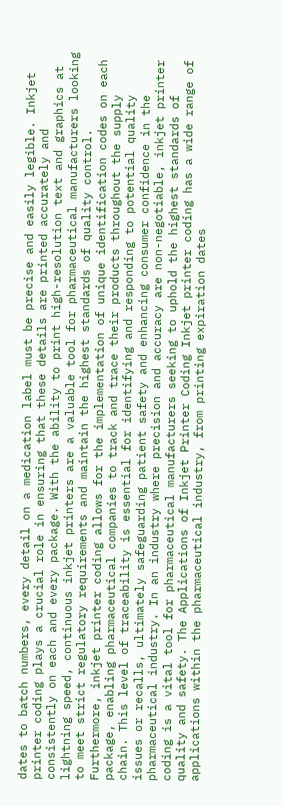dates to batch numbers, every detail on a medication label must be precise and easily legible. Inkjet printer coding plays a crucial role in ensuring that these details are printed accurately and consistently on each and every package. With the ability to print high-resolution text and graphics at lightning speed, continuous inkjet printers are a valuable tool for pharmaceutical manufacturers looking to meet strict regulatory requirements and maintain the highest standards of quality control. Furthermore, inkjet printer coding allows for the implementation of unique identification codes on each package, enabling pharmaceutical companies to track and trace their products throughout the supply chain. This level of traceability is essential for identifying and responding to potential quality issues or recalls, ultimately safeguarding patient safety and enhancing consumer confidence in the pharmaceutical industry. In an industry where precision and accuracy are non-negotiable, inkjet printer coding is a vital tool for pharmaceutical manufacturers seeking to uphold the highest standards of quality and safety. The Applications of Inkjet Printer Coding Inkjet printer coding has a wide range of applications within the pharmaceutical industry, from printing expiration dates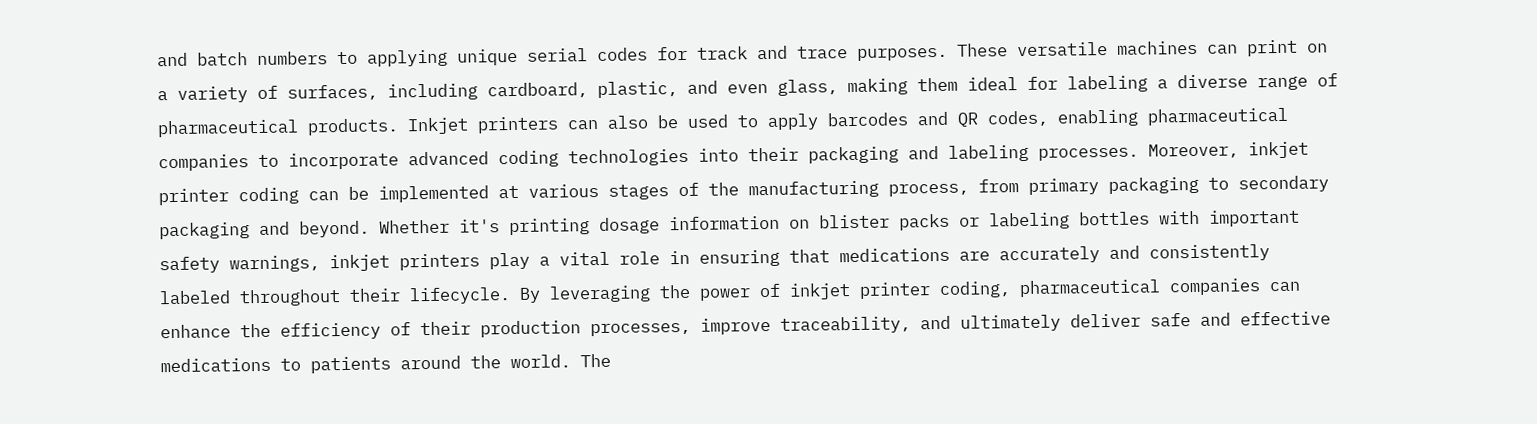and batch numbers to applying unique serial codes for track and trace purposes. These versatile machines can print on a variety of surfaces, including cardboard, plastic, and even glass, making them ideal for labeling a diverse range of pharmaceutical products. Inkjet printers can also be used to apply barcodes and QR codes, enabling pharmaceutical companies to incorporate advanced coding technologies into their packaging and labeling processes. Moreover, inkjet printer coding can be implemented at various stages of the manufacturing process, from primary packaging to secondary packaging and beyond. Whether it's printing dosage information on blister packs or labeling bottles with important safety warnings, inkjet printers play a vital role in ensuring that medications are accurately and consistently labeled throughout their lifecycle. By leveraging the power of inkjet printer coding, pharmaceutical companies can enhance the efficiency of their production processes, improve traceability, and ultimately deliver safe and effective medications to patients around the world. The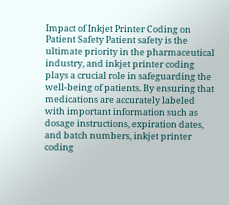Impact of Inkjet Printer Coding on Patient Safety Patient safety is the ultimate priority in the pharmaceutical industry, and inkjet printer coding plays a crucial role in safeguarding the well-being of patients. By ensuring that medications are accurately labeled with important information such as dosage instructions, expiration dates, and batch numbers, inkjet printer coding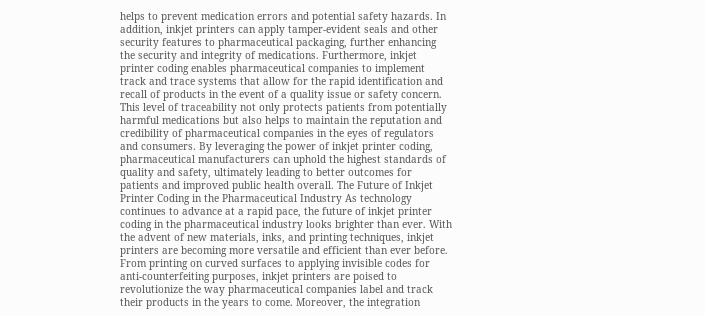helps to prevent medication errors and potential safety hazards. In addition, inkjet printers can apply tamper-evident seals and other security features to pharmaceutical packaging, further enhancing the security and integrity of medications. Furthermore, inkjet printer coding enables pharmaceutical companies to implement track and trace systems that allow for the rapid identification and recall of products in the event of a quality issue or safety concern. This level of traceability not only protects patients from potentially harmful medications but also helps to maintain the reputation and credibility of pharmaceutical companies in the eyes of regulators and consumers. By leveraging the power of inkjet printer coding, pharmaceutical manufacturers can uphold the highest standards of quality and safety, ultimately leading to better outcomes for patients and improved public health overall. The Future of Inkjet Printer Coding in the Pharmaceutical Industry As technology continues to advance at a rapid pace, the future of inkjet printer coding in the pharmaceutical industry looks brighter than ever. With the advent of new materials, inks, and printing techniques, inkjet printers are becoming more versatile and efficient than ever before. From printing on curved surfaces to applying invisible codes for anti-counterfeiting purposes, inkjet printers are poised to revolutionize the way pharmaceutical companies label and track their products in the years to come. Moreover, the integration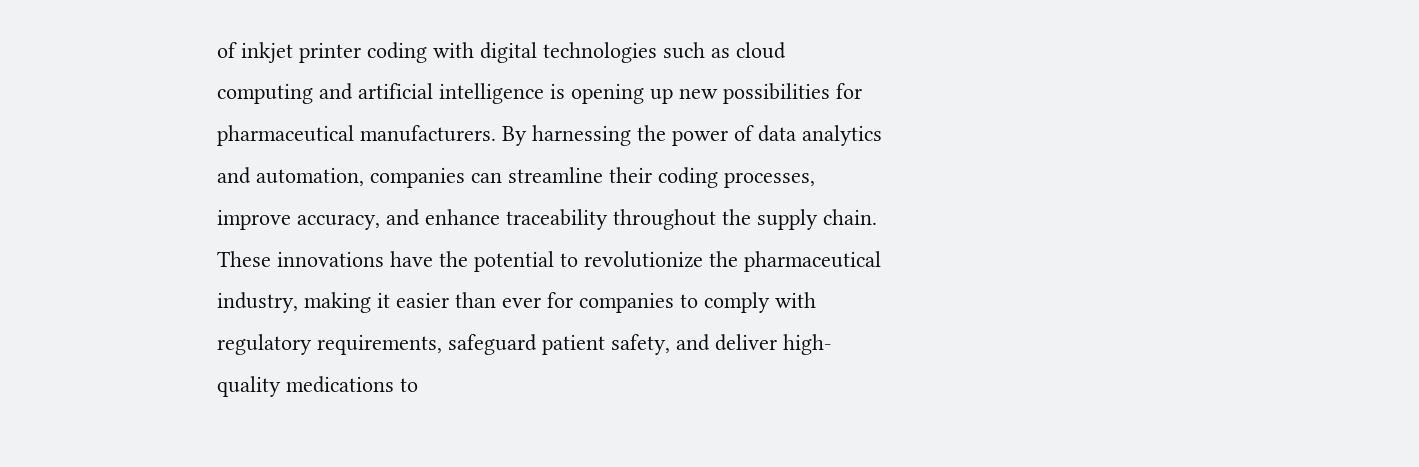of inkjet printer coding with digital technologies such as cloud computing and artificial intelligence is opening up new possibilities for pharmaceutical manufacturers. By harnessing the power of data analytics and automation, companies can streamline their coding processes, improve accuracy, and enhance traceability throughout the supply chain. These innovations have the potential to revolutionize the pharmaceutical industry, making it easier than ever for companies to comply with regulatory requirements, safeguard patient safety, and deliver high-quality medications to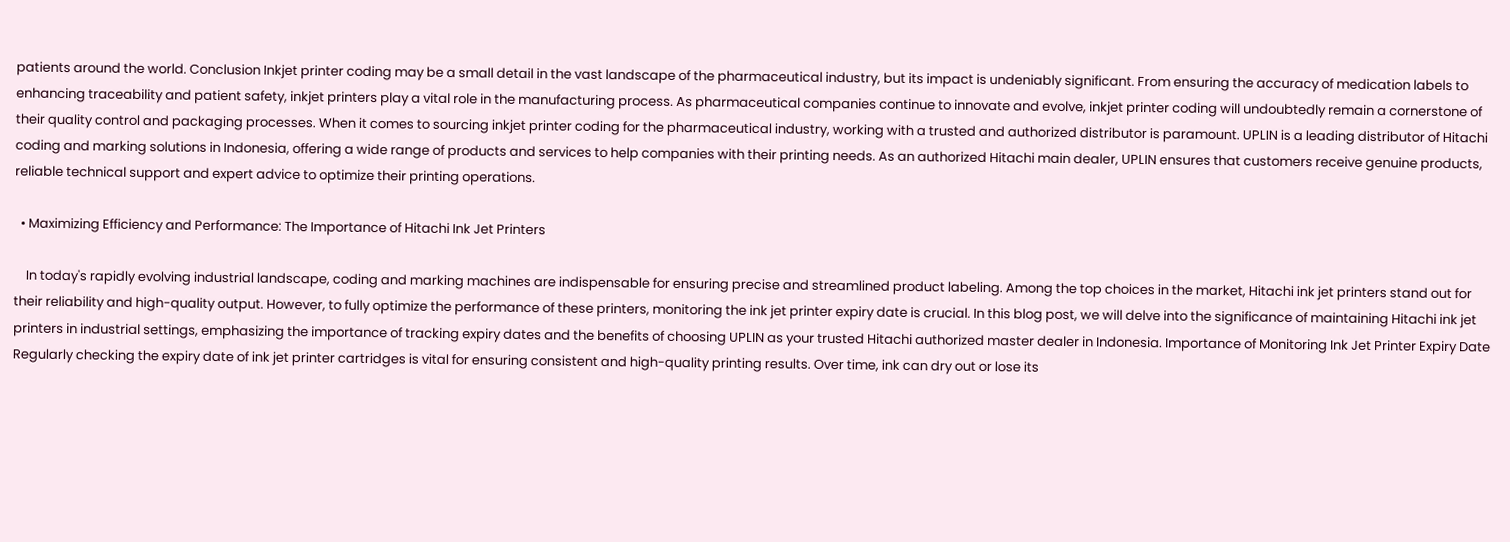patients around the world. Conclusion Inkjet printer coding may be a small detail in the vast landscape of the pharmaceutical industry, but its impact is undeniably significant. From ensuring the accuracy of medication labels to enhancing traceability and patient safety, inkjet printers play a vital role in the manufacturing process. As pharmaceutical companies continue to innovate and evolve, inkjet printer coding will undoubtedly remain a cornerstone of their quality control and packaging processes. When it comes to sourcing inkjet printer coding for the pharmaceutical industry, working with a trusted and authorized distributor is paramount. UPLIN is a leading distributor of Hitachi coding and marking solutions in Indonesia, offering a wide range of products and services to help companies with their printing needs. As an authorized Hitachi main dealer, UPLIN ensures that customers receive genuine products, reliable technical support and expert advice to optimize their printing operations.

  • Maximizing Efficiency and Performance: The Importance of Hitachi Ink Jet Printers

    In today's rapidly evolving industrial landscape, coding and marking machines are indispensable for ensuring precise and streamlined product labeling. Among the top choices in the market, Hitachi ink jet printers stand out for their reliability and high-quality output. However, to fully optimize the performance of these printers, monitoring the ink jet printer expiry date is crucial. In this blog post, we will delve into the significance of maintaining Hitachi ink jet printers in industrial settings, emphasizing the importance of tracking expiry dates and the benefits of choosing UPLIN as your trusted Hitachi authorized master dealer in Indonesia. Importance of Monitoring Ink Jet Printer Expiry Date Regularly checking the expiry date of ink jet printer cartridges is vital for ensuring consistent and high-quality printing results. Over time, ink can dry out or lose its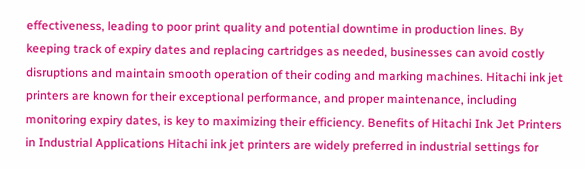effectiveness, leading to poor print quality and potential downtime in production lines. By keeping track of expiry dates and replacing cartridges as needed, businesses can avoid costly disruptions and maintain smooth operation of their coding and marking machines. Hitachi ink jet printers are known for their exceptional performance, and proper maintenance, including monitoring expiry dates, is key to maximizing their efficiency. Benefits of Hitachi Ink Jet Printers in Industrial Applications Hitachi ink jet printers are widely preferred in industrial settings for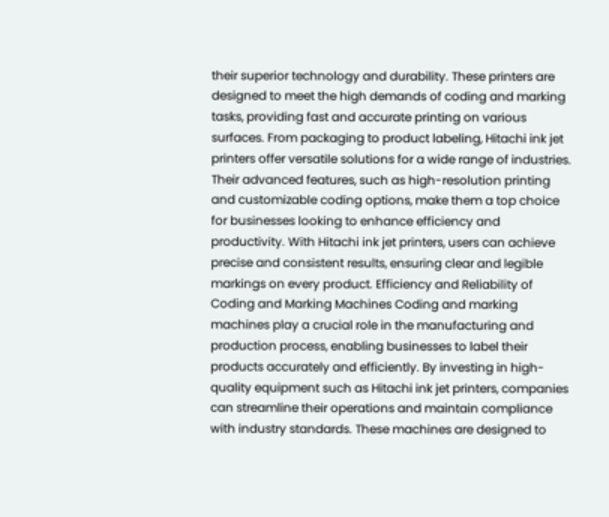their superior technology and durability. These printers are designed to meet the high demands of coding and marking tasks, providing fast and accurate printing on various surfaces. From packaging to product labeling, Hitachi ink jet printers offer versatile solutions for a wide range of industries. Their advanced features, such as high-resolution printing and customizable coding options, make them a top choice for businesses looking to enhance efficiency and productivity. With Hitachi ink jet printers, users can achieve precise and consistent results, ensuring clear and legible markings on every product. Efficiency and Reliability of Coding and Marking Machines Coding and marking machines play a crucial role in the manufacturing and production process, enabling businesses to label their products accurately and efficiently. By investing in high-quality equipment such as Hitachi ink jet printers, companies can streamline their operations and maintain compliance with industry standards. These machines are designed to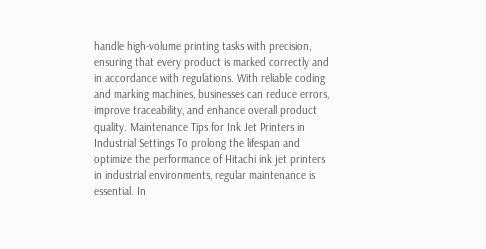handle high-volume printing tasks with precision, ensuring that every product is marked correctly and in accordance with regulations. With reliable coding and marking machines, businesses can reduce errors, improve traceability, and enhance overall product quality. Maintenance Tips for Ink Jet Printers in Industrial Settings To prolong the lifespan and optimize the performance of Hitachi ink jet printers in industrial environments, regular maintenance is essential. In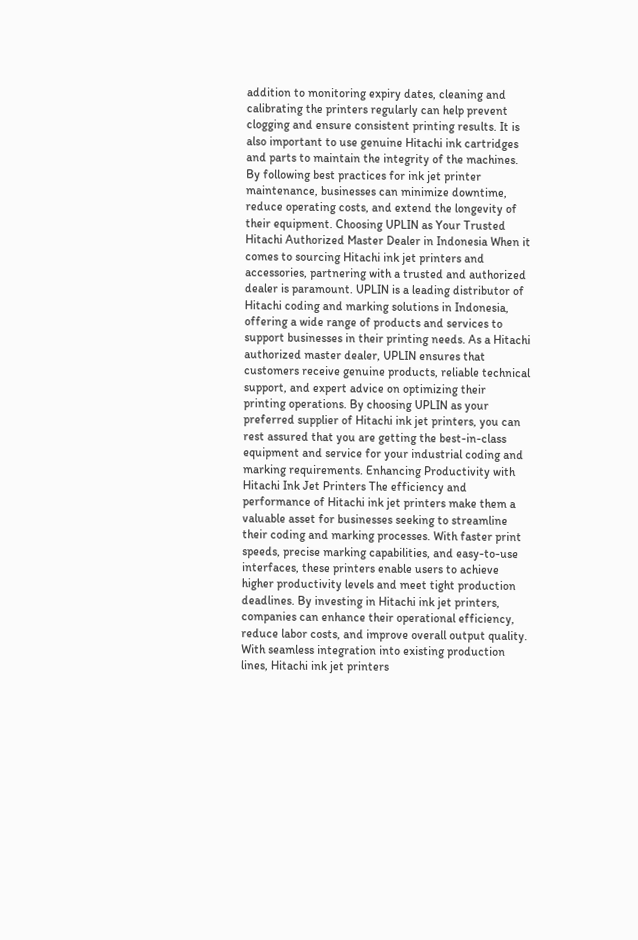addition to monitoring expiry dates, cleaning and calibrating the printers regularly can help prevent clogging and ensure consistent printing results. It is also important to use genuine Hitachi ink cartridges and parts to maintain the integrity of the machines. By following best practices for ink jet printer maintenance, businesses can minimize downtime, reduce operating costs, and extend the longevity of their equipment. Choosing UPLIN as Your Trusted Hitachi Authorized Master Dealer in Indonesia When it comes to sourcing Hitachi ink jet printers and accessories, partnering with a trusted and authorized dealer is paramount. UPLIN is a leading distributor of Hitachi coding and marking solutions in Indonesia, offering a wide range of products and services to support businesses in their printing needs. As a Hitachi authorized master dealer, UPLIN ensures that customers receive genuine products, reliable technical support, and expert advice on optimizing their printing operations. By choosing UPLIN as your preferred supplier of Hitachi ink jet printers, you can rest assured that you are getting the best-in-class equipment and service for your industrial coding and marking requirements. Enhancing Productivity with Hitachi Ink Jet Printers The efficiency and performance of Hitachi ink jet printers make them a valuable asset for businesses seeking to streamline their coding and marking processes. With faster print speeds, precise marking capabilities, and easy-to-use interfaces, these printers enable users to achieve higher productivity levels and meet tight production deadlines. By investing in Hitachi ink jet printers, companies can enhance their operational efficiency, reduce labor costs, and improve overall output quality. With seamless integration into existing production lines, Hitachi ink jet printers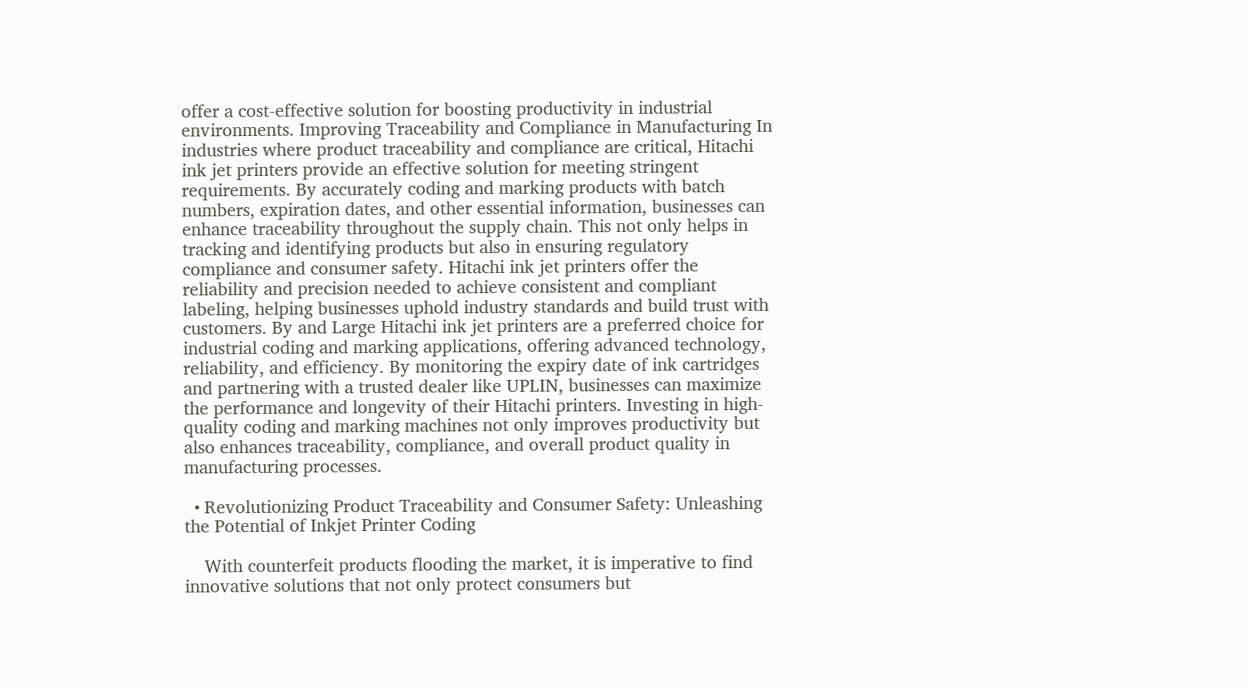offer a cost-effective solution for boosting productivity in industrial environments. Improving Traceability and Compliance in Manufacturing In industries where product traceability and compliance are critical, Hitachi ink jet printers provide an effective solution for meeting stringent requirements. By accurately coding and marking products with batch numbers, expiration dates, and other essential information, businesses can enhance traceability throughout the supply chain. This not only helps in tracking and identifying products but also in ensuring regulatory compliance and consumer safety. Hitachi ink jet printers offer the reliability and precision needed to achieve consistent and compliant labeling, helping businesses uphold industry standards and build trust with customers. By and Large Hitachi ink jet printers are a preferred choice for industrial coding and marking applications, offering advanced technology, reliability, and efficiency. By monitoring the expiry date of ink cartridges and partnering with a trusted dealer like UPLIN, businesses can maximize the performance and longevity of their Hitachi printers. Investing in high-quality coding and marking machines not only improves productivity but also enhances traceability, compliance, and overall product quality in manufacturing processes.

  • Revolutionizing Product Traceability and Consumer Safety: Unleashing the Potential of Inkjet Printer Coding

    With counterfeit products flooding the market, it is imperative to find innovative solutions that not only protect consumers but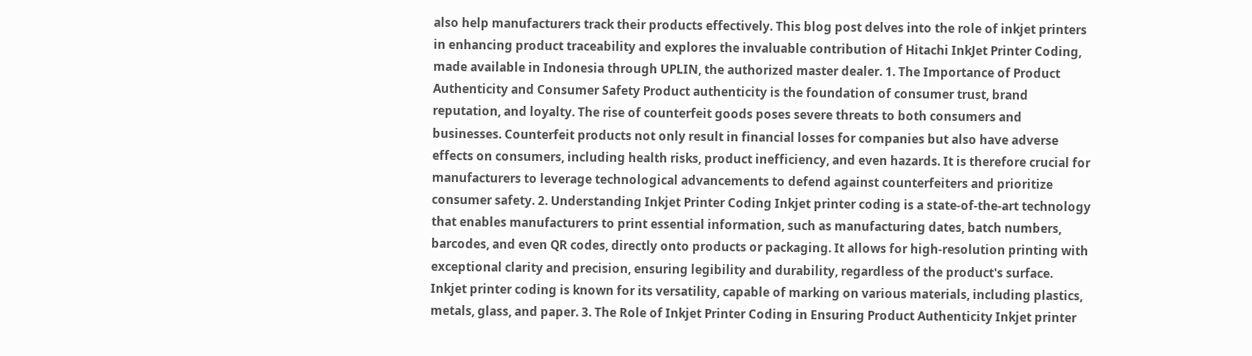also help manufacturers track their products effectively. This blog post delves into the role of inkjet printers in enhancing product traceability and explores the invaluable contribution of Hitachi InkJet Printer Coding, made available in Indonesia through UPLIN, the authorized master dealer. 1. The Importance of Product Authenticity and Consumer Safety Product authenticity is the foundation of consumer trust, brand reputation, and loyalty. The rise of counterfeit goods poses severe threats to both consumers and businesses. Counterfeit products not only result in financial losses for companies but also have adverse effects on consumers, including health risks, product inefficiency, and even hazards. It is therefore crucial for manufacturers to leverage technological advancements to defend against counterfeiters and prioritize consumer safety. 2. Understanding Inkjet Printer Coding Inkjet printer coding is a state-of-the-art technology that enables manufacturers to print essential information, such as manufacturing dates, batch numbers, barcodes, and even QR codes, directly onto products or packaging. It allows for high-resolution printing with exceptional clarity and precision, ensuring legibility and durability, regardless of the product's surface. Inkjet printer coding is known for its versatility, capable of marking on various materials, including plastics, metals, glass, and paper. 3. The Role of Inkjet Printer Coding in Ensuring Product Authenticity Inkjet printer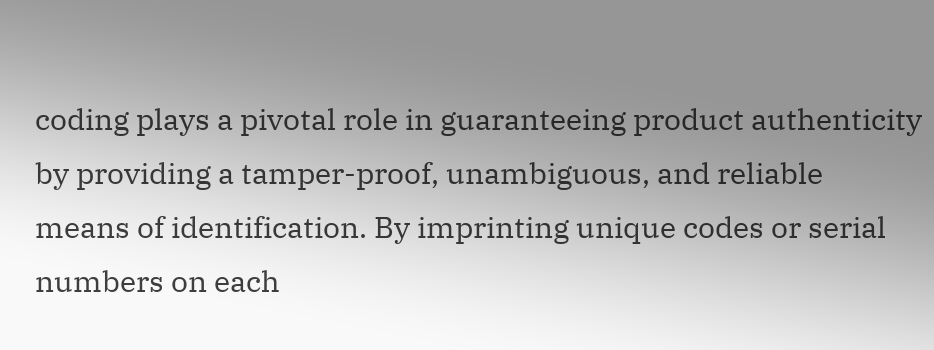coding plays a pivotal role in guaranteeing product authenticity by providing a tamper-proof, unambiguous, and reliable means of identification. By imprinting unique codes or serial numbers on each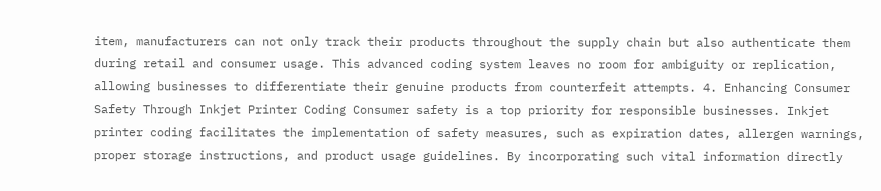item, manufacturers can not only track their products throughout the supply chain but also authenticate them during retail and consumer usage. This advanced coding system leaves no room for ambiguity or replication, allowing businesses to differentiate their genuine products from counterfeit attempts. 4. Enhancing Consumer Safety Through Inkjet Printer Coding Consumer safety is a top priority for responsible businesses. Inkjet printer coding facilitates the implementation of safety measures, such as expiration dates, allergen warnings, proper storage instructions, and product usage guidelines. By incorporating such vital information directly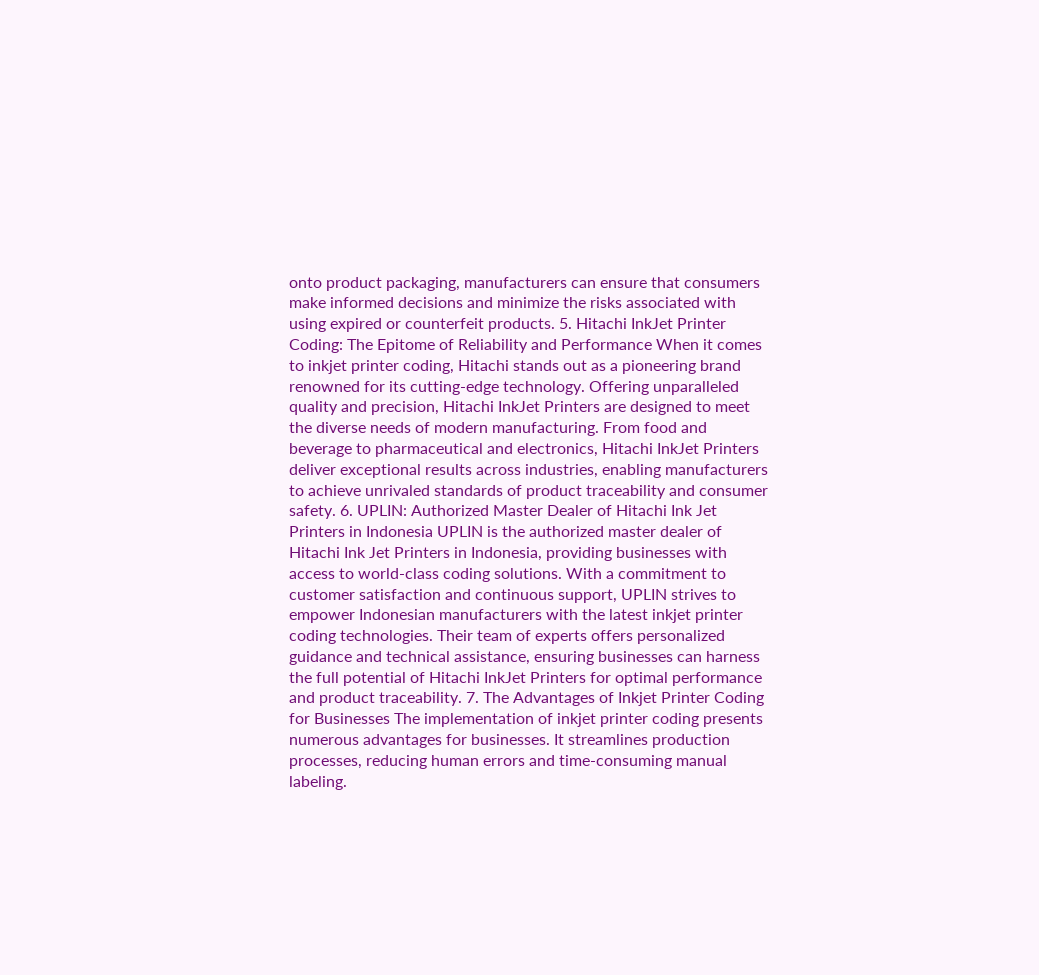onto product packaging, manufacturers can ensure that consumers make informed decisions and minimize the risks associated with using expired or counterfeit products. 5. Hitachi InkJet Printer Coding: The Epitome of Reliability and Performance When it comes to inkjet printer coding, Hitachi stands out as a pioneering brand renowned for its cutting-edge technology. Offering unparalleled quality and precision, Hitachi InkJet Printers are designed to meet the diverse needs of modern manufacturing. From food and beverage to pharmaceutical and electronics, Hitachi InkJet Printers deliver exceptional results across industries, enabling manufacturers to achieve unrivaled standards of product traceability and consumer safety. 6. UPLIN: Authorized Master Dealer of Hitachi Ink Jet Printers in Indonesia UPLIN is the authorized master dealer of Hitachi Ink Jet Printers in Indonesia, providing businesses with access to world-class coding solutions. With a commitment to customer satisfaction and continuous support, UPLIN strives to empower Indonesian manufacturers with the latest inkjet printer coding technologies. Their team of experts offers personalized guidance and technical assistance, ensuring businesses can harness the full potential of Hitachi InkJet Printers for optimal performance and product traceability. 7. The Advantages of Inkjet Printer Coding for Businesses The implementation of inkjet printer coding presents numerous advantages for businesses. It streamlines production processes, reducing human errors and time-consuming manual labeling.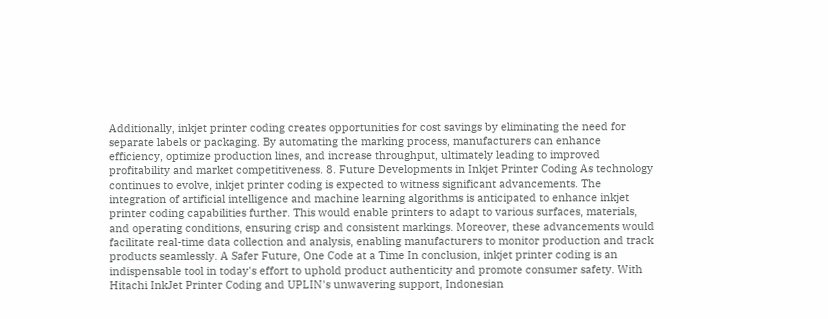Additionally, inkjet printer coding creates opportunities for cost savings by eliminating the need for separate labels or packaging. By automating the marking process, manufacturers can enhance efficiency, optimize production lines, and increase throughput, ultimately leading to improved profitability and market competitiveness. 8. Future Developments in Inkjet Printer Coding As technology continues to evolve, inkjet printer coding is expected to witness significant advancements. The integration of artificial intelligence and machine learning algorithms is anticipated to enhance inkjet printer coding capabilities further. This would enable printers to adapt to various surfaces, materials, and operating conditions, ensuring crisp and consistent markings. Moreover, these advancements would facilitate real-time data collection and analysis, enabling manufacturers to monitor production and track products seamlessly. A Safer Future, One Code at a Time In conclusion, inkjet printer coding is an indispensable tool in today's effort to uphold product authenticity and promote consumer safety. With Hitachi InkJet Printer Coding and UPLIN's unwavering support, Indonesian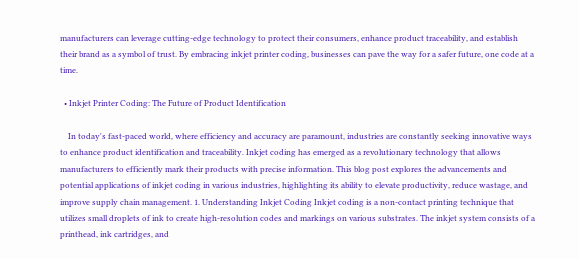manufacturers can leverage cutting-edge technology to protect their consumers, enhance product traceability, and establish their brand as a symbol of trust. By embracing inkjet printer coding, businesses can pave the way for a safer future, one code at a time.

  • Inkjet Printer Coding: The Future of Product Identification

    In today's fast-paced world, where efficiency and accuracy are paramount, industries are constantly seeking innovative ways to enhance product identification and traceability. Inkjet coding has emerged as a revolutionary technology that allows manufacturers to efficiently mark their products with precise information. This blog post explores the advancements and potential applications of inkjet coding in various industries, highlighting its ability to elevate productivity, reduce wastage, and improve supply chain management. 1. Understanding Inkjet Coding Inkjet coding is a non-contact printing technique that utilizes small droplets of ink to create high-resolution codes and markings on various substrates. The inkjet system consists of a printhead, ink cartridges, and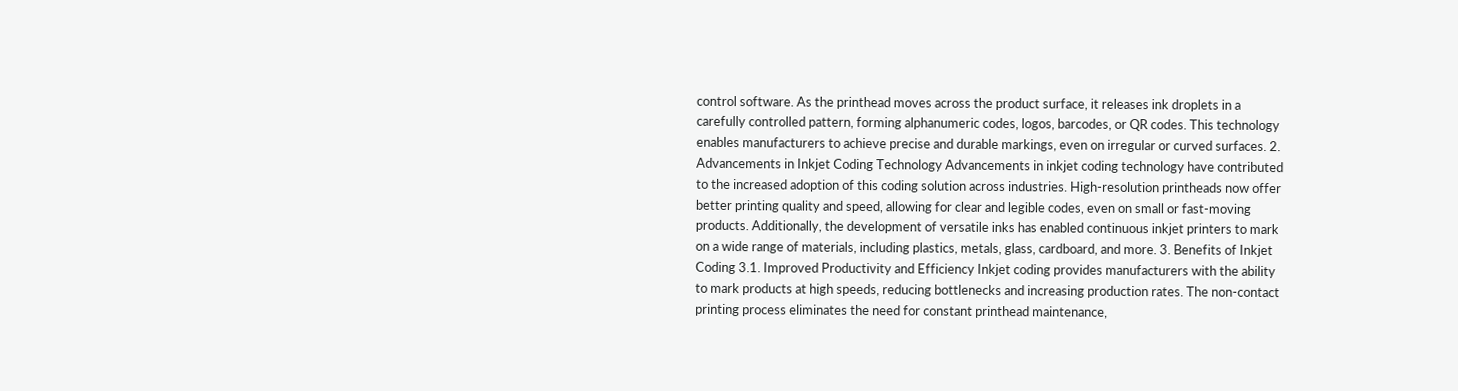control software. As the printhead moves across the product surface, it releases ink droplets in a carefully controlled pattern, forming alphanumeric codes, logos, barcodes, or QR codes. This technology enables manufacturers to achieve precise and durable markings, even on irregular or curved surfaces. 2. Advancements in Inkjet Coding Technology Advancements in inkjet coding technology have contributed to the increased adoption of this coding solution across industries. High-resolution printheads now offer better printing quality and speed, allowing for clear and legible codes, even on small or fast-moving products. Additionally, the development of versatile inks has enabled continuous inkjet printers to mark on a wide range of materials, including plastics, metals, glass, cardboard, and more. 3. Benefits of Inkjet Coding 3.1. Improved Productivity and Efficiency Inkjet coding provides manufacturers with the ability to mark products at high speeds, reducing bottlenecks and increasing production rates. The non-contact printing process eliminates the need for constant printhead maintenance,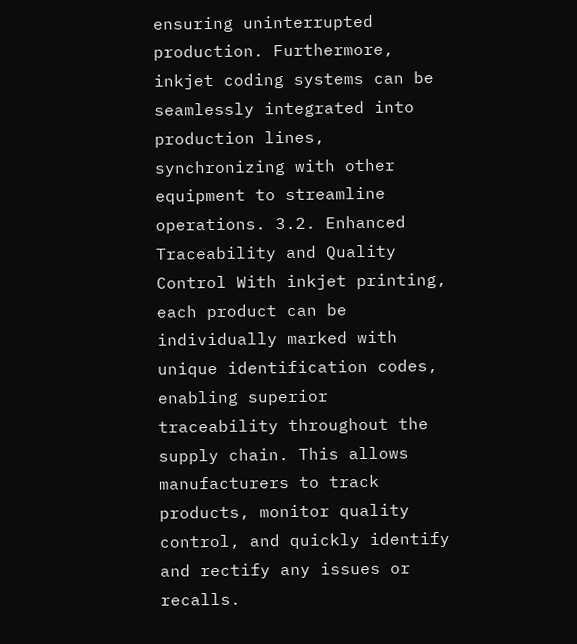ensuring uninterrupted production. Furthermore, inkjet coding systems can be seamlessly integrated into production lines, synchronizing with other equipment to streamline operations. 3.2. Enhanced Traceability and Quality Control With inkjet printing, each product can be individually marked with unique identification codes, enabling superior traceability throughout the supply chain. This allows manufacturers to track products, monitor quality control, and quickly identify and rectify any issues or recalls.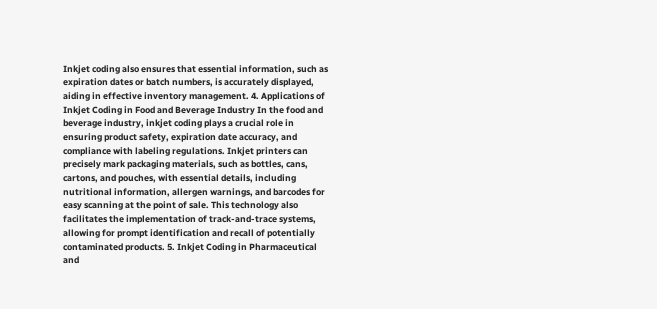Inkjet coding also ensures that essential information, such as expiration dates or batch numbers, is accurately displayed, aiding in effective inventory management. 4. Applications of Inkjet Coding in Food and Beverage Industry In the food and beverage industry, inkjet coding plays a crucial role in ensuring product safety, expiration date accuracy, and compliance with labeling regulations. Inkjet printers can precisely mark packaging materials, such as bottles, cans, cartons, and pouches, with essential details, including nutritional information, allergen warnings, and barcodes for easy scanning at the point of sale. This technology also facilitates the implementation of track-and-trace systems, allowing for prompt identification and recall of potentially contaminated products. 5. Inkjet Coding in Pharmaceutical and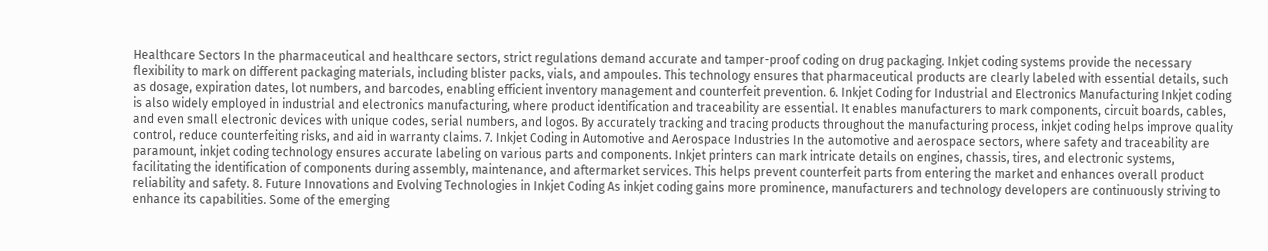Healthcare Sectors In the pharmaceutical and healthcare sectors, strict regulations demand accurate and tamper-proof coding on drug packaging. Inkjet coding systems provide the necessary flexibility to mark on different packaging materials, including blister packs, vials, and ampoules. This technology ensures that pharmaceutical products are clearly labeled with essential details, such as dosage, expiration dates, lot numbers, and barcodes, enabling efficient inventory management and counterfeit prevention. 6. Inkjet Coding for Industrial and Electronics Manufacturing Inkjet coding is also widely employed in industrial and electronics manufacturing, where product identification and traceability are essential. It enables manufacturers to mark components, circuit boards, cables, and even small electronic devices with unique codes, serial numbers, and logos. By accurately tracking and tracing products throughout the manufacturing process, inkjet coding helps improve quality control, reduce counterfeiting risks, and aid in warranty claims. 7. Inkjet Coding in Automotive and Aerospace Industries In the automotive and aerospace sectors, where safety and traceability are paramount, inkjet coding technology ensures accurate labeling on various parts and components. Inkjet printers can mark intricate details on engines, chassis, tires, and electronic systems, facilitating the identification of components during assembly, maintenance, and aftermarket services. This helps prevent counterfeit parts from entering the market and enhances overall product reliability and safety. 8. Future Innovations and Evolving Technologies in Inkjet Coding As inkjet coding gains more prominence, manufacturers and technology developers are continuously striving to enhance its capabilities. Some of the emerging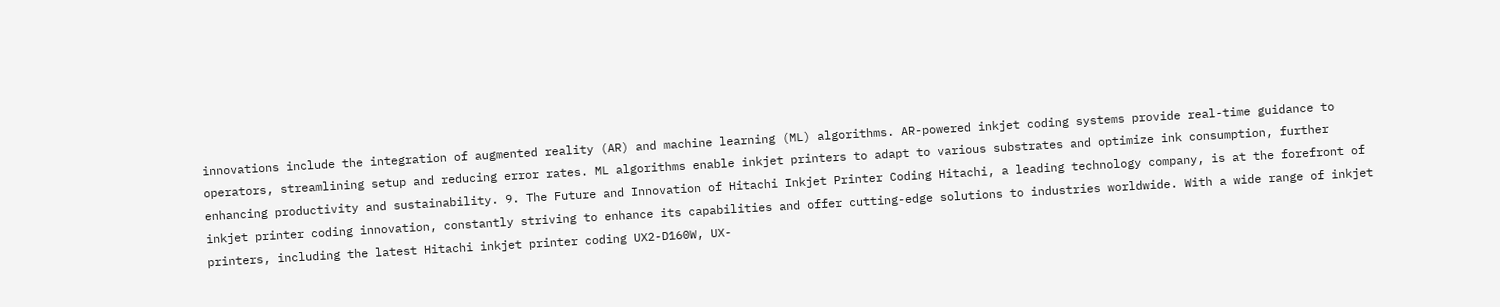innovations include the integration of augmented reality (AR) and machine learning (ML) algorithms. AR-powered inkjet coding systems provide real-time guidance to operators, streamlining setup and reducing error rates. ML algorithms enable inkjet printers to adapt to various substrates and optimize ink consumption, further enhancing productivity and sustainability. 9. The Future and Innovation of Hitachi Inkjet Printer Coding Hitachi, a leading technology company, is at the forefront of inkjet printer coding innovation, constantly striving to enhance its capabilities and offer cutting-edge solutions to industries worldwide. With a wide range of inkjet printers, including the latest Hitachi inkjet printer coding UX2-D160W, UX-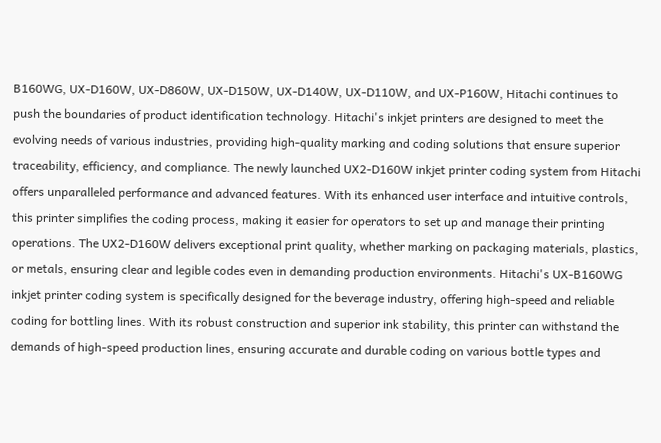B160WG, UX-D160W, UX-D860W, UX-D150W, UX-D140W, UX-D110W, and UX-P160W, Hitachi continues to push the boundaries of product identification technology. Hitachi's inkjet printers are designed to meet the evolving needs of various industries, providing high-quality marking and coding solutions that ensure superior traceability, efficiency, and compliance. The newly launched UX2-D160W inkjet printer coding system from Hitachi offers unparalleled performance and advanced features. With its enhanced user interface and intuitive controls, this printer simplifies the coding process, making it easier for operators to set up and manage their printing operations. The UX2-D160W delivers exceptional print quality, whether marking on packaging materials, plastics, or metals, ensuring clear and legible codes even in demanding production environments. Hitachi's UX-B160WG inkjet printer coding system is specifically designed for the beverage industry, offering high-speed and reliable coding for bottling lines. With its robust construction and superior ink stability, this printer can withstand the demands of high-speed production lines, ensuring accurate and durable coding on various bottle types and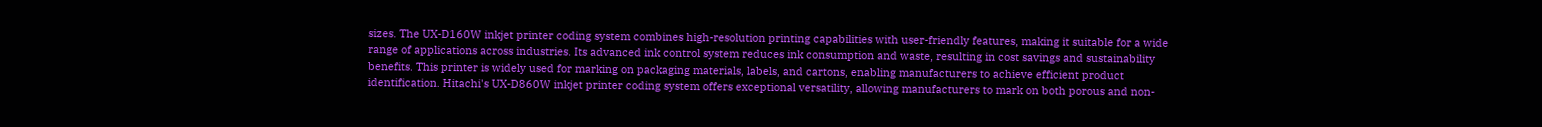sizes. The UX-D160W inkjet printer coding system combines high-resolution printing capabilities with user-friendly features, making it suitable for a wide range of applications across industries. Its advanced ink control system reduces ink consumption and waste, resulting in cost savings and sustainability benefits. This printer is widely used for marking on packaging materials, labels, and cartons, enabling manufacturers to achieve efficient product identification. Hitachi's UX-D860W inkjet printer coding system offers exceptional versatility, allowing manufacturers to mark on both porous and non-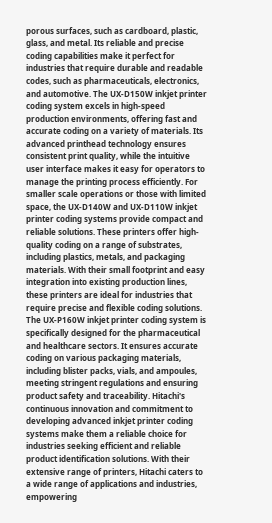porous surfaces, such as cardboard, plastic, glass, and metal. Its reliable and precise coding capabilities make it perfect for industries that require durable and readable codes, such as pharmaceuticals, electronics, and automotive. The UX-D150W inkjet printer coding system excels in high-speed production environments, offering fast and accurate coding on a variety of materials. Its advanced printhead technology ensures consistent print quality, while the intuitive user interface makes it easy for operators to manage the printing process efficiently. For smaller scale operations or those with limited space, the UX-D140W and UX-D110W inkjet printer coding systems provide compact and reliable solutions. These printers offer high-quality coding on a range of substrates, including plastics, metals, and packaging materials. With their small footprint and easy integration into existing production lines, these printers are ideal for industries that require precise and flexible coding solutions. The UX-P160W inkjet printer coding system is specifically designed for the pharmaceutical and healthcare sectors. It ensures accurate coding on various packaging materials, including blister packs, vials, and ampoules, meeting stringent regulations and ensuring product safety and traceability. Hitachi's continuous innovation and commitment to developing advanced inkjet printer coding systems make them a reliable choice for industries seeking efficient and reliable product identification solutions. With their extensive range of printers, Hitachi caters to a wide range of applications and industries, empowering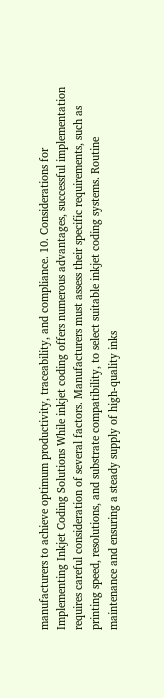manufacturers to achieve optimum productivity, traceability, and compliance. 10. Considerations for Implementing Inkjet Coding Solutions While inkjet coding offers numerous advantages, successful implementation requires careful consideration of several factors. Manufacturers must assess their specific requirements, such as printing speed, resolutions, and substrate compatibility, to select suitable inkjet coding systems. Routine maintenance and ensuring a steady supply of high-quality inks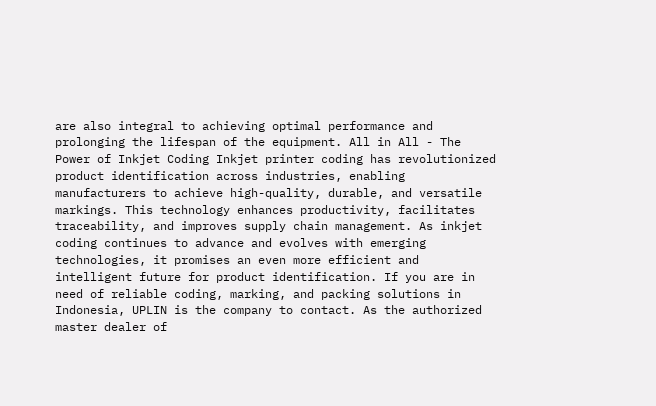are also integral to achieving optimal performance and prolonging the lifespan of the equipment. All in All - The Power of Inkjet Coding Inkjet printer coding has revolutionized product identification across industries, enabling manufacturers to achieve high-quality, durable, and versatile markings. This technology enhances productivity, facilitates traceability, and improves supply chain management. As inkjet coding continues to advance and evolves with emerging technologies, it promises an even more efficient and intelligent future for product identification. If you are in need of reliable coding, marking, and packing solutions in Indonesia, UPLIN is the company to contact. As the authorized master dealer of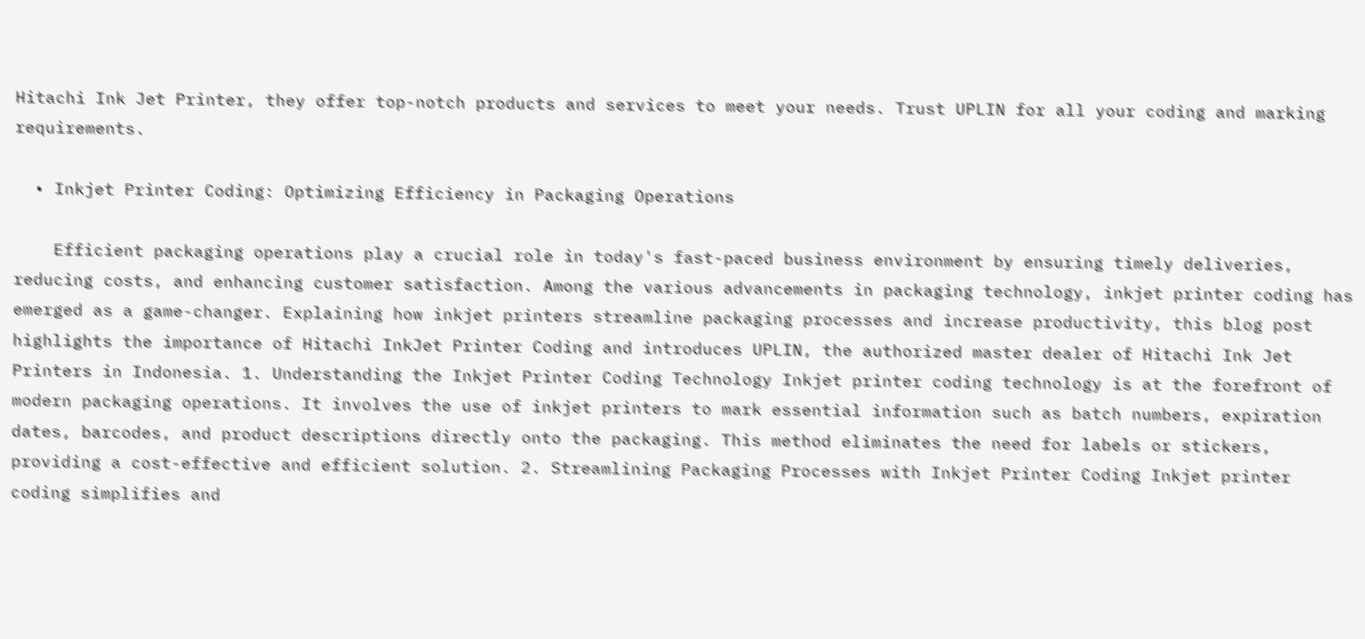Hitachi Ink Jet Printer, they offer top-notch products and services to meet your needs. Trust UPLIN for all your coding and marking requirements.

  • Inkjet Printer Coding: Optimizing Efficiency in Packaging Operations

    Efficient packaging operations play a crucial role in today's fast-paced business environment by ensuring timely deliveries, reducing costs, and enhancing customer satisfaction. Among the various advancements in packaging technology, inkjet printer coding has emerged as a game-changer. Explaining how inkjet printers streamline packaging processes and increase productivity, this blog post highlights the importance of Hitachi InkJet Printer Coding and introduces UPLIN, the authorized master dealer of Hitachi Ink Jet Printers in Indonesia. 1. Understanding the Inkjet Printer Coding Technology Inkjet printer coding technology is at the forefront of modern packaging operations. It involves the use of inkjet printers to mark essential information such as batch numbers, expiration dates, barcodes, and product descriptions directly onto the packaging. This method eliminates the need for labels or stickers, providing a cost-effective and efficient solution. 2. Streamlining Packaging Processes with Inkjet Printer Coding Inkjet printer coding simplifies and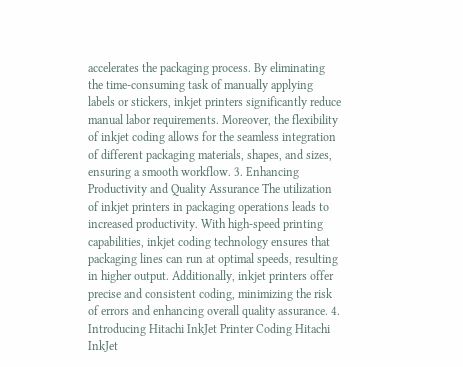accelerates the packaging process. By eliminating the time-consuming task of manually applying labels or stickers, inkjet printers significantly reduce manual labor requirements. Moreover, the flexibility of inkjet coding allows for the seamless integration of different packaging materials, shapes, and sizes, ensuring a smooth workflow. 3. Enhancing Productivity and Quality Assurance The utilization of inkjet printers in packaging operations leads to increased productivity. With high-speed printing capabilities, inkjet coding technology ensures that packaging lines can run at optimal speeds, resulting in higher output. Additionally, inkjet printers offer precise and consistent coding, minimizing the risk of errors and enhancing overall quality assurance. 4. Introducing Hitachi InkJet Printer Coding Hitachi InkJet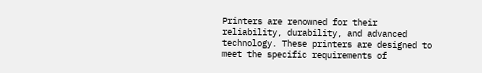Printers are renowned for their reliability, durability, and advanced technology. These printers are designed to meet the specific requirements of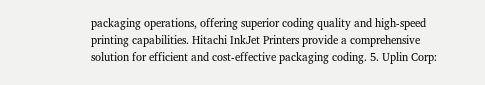packaging operations, offering superior coding quality and high-speed printing capabilities. Hitachi InkJet Printers provide a comprehensive solution for efficient and cost-effective packaging coding. 5. Uplin Corp: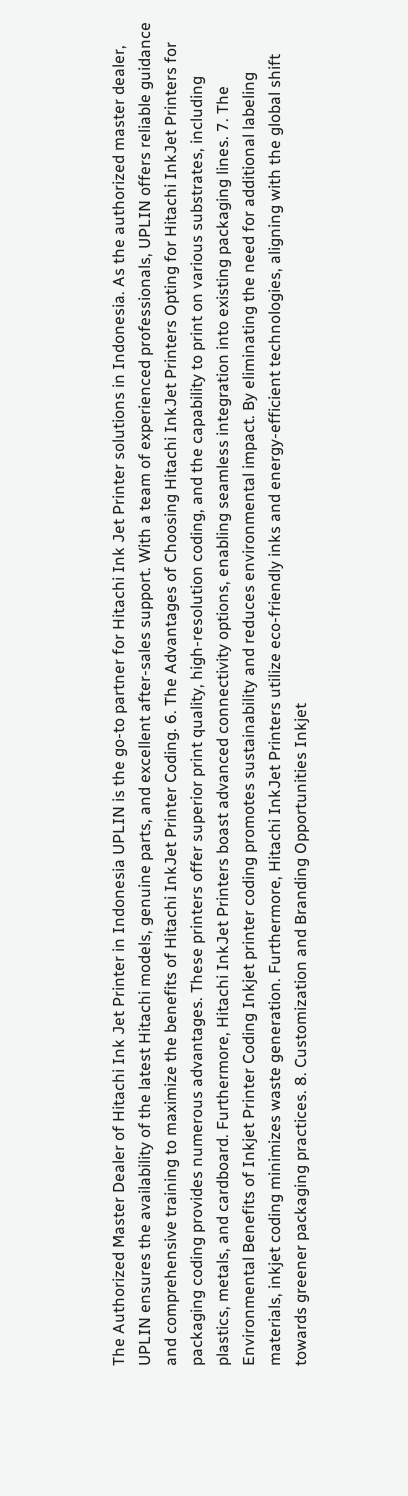The Authorized Master Dealer of Hitachi Ink Jet Printer in Indonesia UPLIN is the go-to partner for Hitachi Ink Jet Printer solutions in Indonesia. As the authorized master dealer, UPLIN ensures the availability of the latest Hitachi models, genuine parts, and excellent after-sales support. With a team of experienced professionals, UPLIN offers reliable guidance and comprehensive training to maximize the benefits of Hitachi InkJet Printer Coding. 6. The Advantages of Choosing Hitachi InkJet Printers Opting for Hitachi InkJet Printers for packaging coding provides numerous advantages. These printers offer superior print quality, high-resolution coding, and the capability to print on various substrates, including plastics, metals, and cardboard. Furthermore, Hitachi InkJet Printers boast advanced connectivity options, enabling seamless integration into existing packaging lines. 7. The Environmental Benefits of Inkjet Printer Coding Inkjet printer coding promotes sustainability and reduces environmental impact. By eliminating the need for additional labeling materials, inkjet coding minimizes waste generation. Furthermore, Hitachi InkJet Printers utilize eco-friendly inks and energy-efficient technologies, aligning with the global shift towards greener packaging practices. 8. Customization and Branding Opportunities Inkjet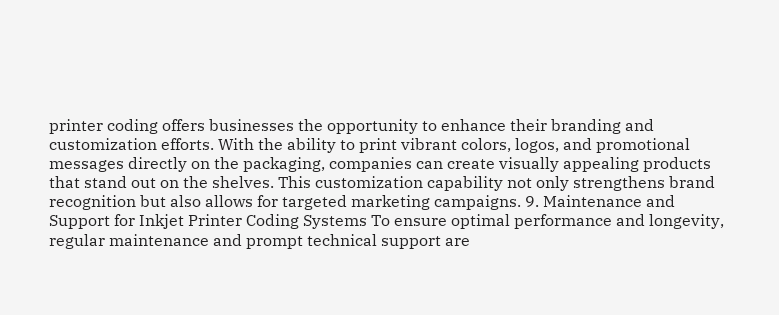printer coding offers businesses the opportunity to enhance their branding and customization efforts. With the ability to print vibrant colors, logos, and promotional messages directly on the packaging, companies can create visually appealing products that stand out on the shelves. This customization capability not only strengthens brand recognition but also allows for targeted marketing campaigns. 9. Maintenance and Support for Inkjet Printer Coding Systems To ensure optimal performance and longevity, regular maintenance and prompt technical support are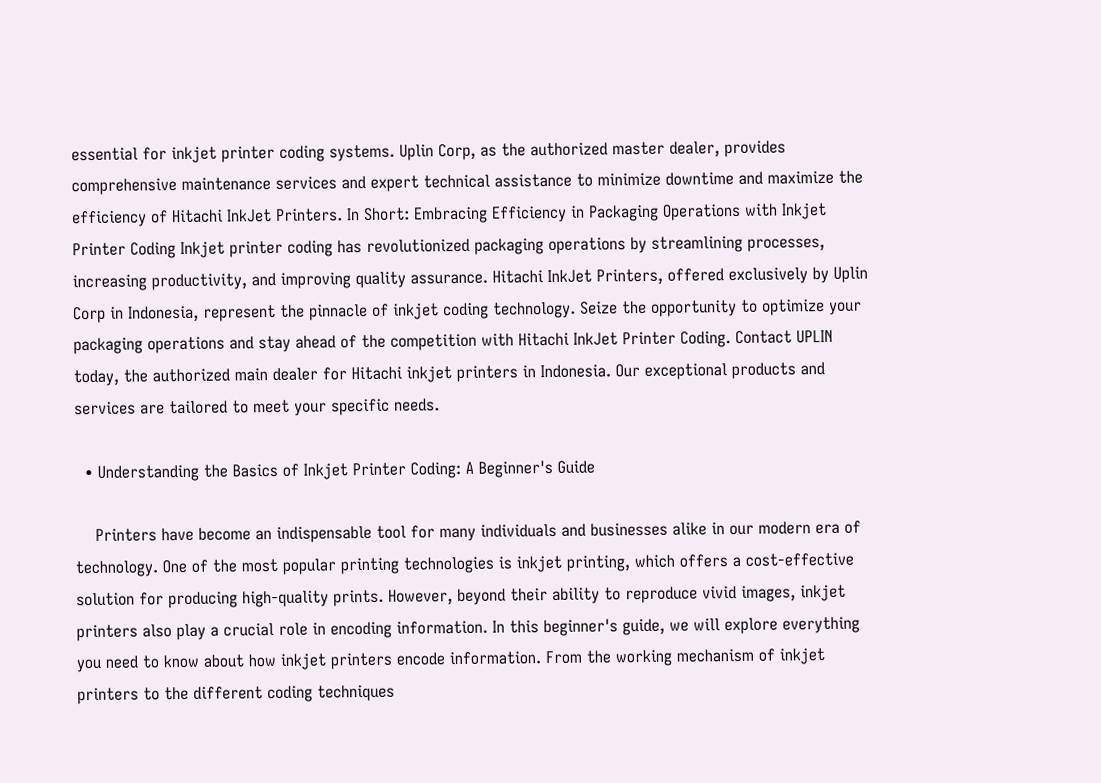essential for inkjet printer coding systems. Uplin Corp, as the authorized master dealer, provides comprehensive maintenance services and expert technical assistance to minimize downtime and maximize the efficiency of Hitachi InkJet Printers. In Short: Embracing Efficiency in Packaging Operations with Inkjet Printer Coding Inkjet printer coding has revolutionized packaging operations by streamlining processes, increasing productivity, and improving quality assurance. Hitachi InkJet Printers, offered exclusively by Uplin Corp in Indonesia, represent the pinnacle of inkjet coding technology. Seize the opportunity to optimize your packaging operations and stay ahead of the competition with Hitachi InkJet Printer Coding. Contact UPLIN today, the authorized main dealer for Hitachi inkjet printers in Indonesia. Our exceptional products and services are tailored to meet your specific needs.

  • Understanding the Basics of Inkjet Printer Coding: A Beginner's Guide

    Printers have become an indispensable tool for many individuals and businesses alike in our modern era of technology. One of the most popular printing technologies is inkjet printing, which offers a cost-effective solution for producing high-quality prints. However, beyond their ability to reproduce vivid images, inkjet printers also play a crucial role in encoding information. In this beginner's guide, we will explore everything you need to know about how inkjet printers encode information. From the working mechanism of inkjet printers to the different coding techniques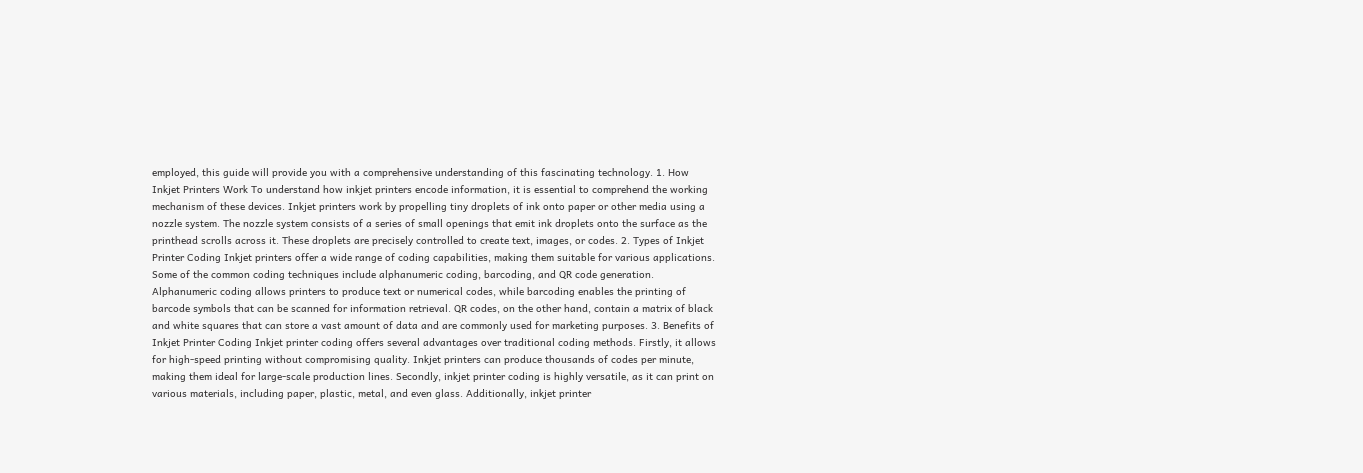employed, this guide will provide you with a comprehensive understanding of this fascinating technology. 1. How Inkjet Printers Work To understand how inkjet printers encode information, it is essential to comprehend the working mechanism of these devices. Inkjet printers work by propelling tiny droplets of ink onto paper or other media using a nozzle system. The nozzle system consists of a series of small openings that emit ink droplets onto the surface as the printhead scrolls across it. These droplets are precisely controlled to create text, images, or codes. 2. Types of Inkjet Printer Coding Inkjet printers offer a wide range of coding capabilities, making them suitable for various applications. Some of the common coding techniques include alphanumeric coding, barcoding, and QR code generation. Alphanumeric coding allows printers to produce text or numerical codes, while barcoding enables the printing of barcode symbols that can be scanned for information retrieval. QR codes, on the other hand, contain a matrix of black and white squares that can store a vast amount of data and are commonly used for marketing purposes. 3. Benefits of Inkjet Printer Coding Inkjet printer coding offers several advantages over traditional coding methods. Firstly, it allows for high-speed printing without compromising quality. Inkjet printers can produce thousands of codes per minute, making them ideal for large-scale production lines. Secondly, inkjet printer coding is highly versatile, as it can print on various materials, including paper, plastic, metal, and even glass. Additionally, inkjet printer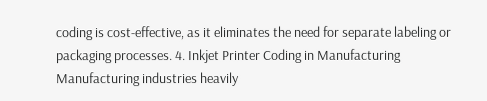coding is cost-effective, as it eliminates the need for separate labeling or packaging processes. 4. Inkjet Printer Coding in Manufacturing Manufacturing industries heavily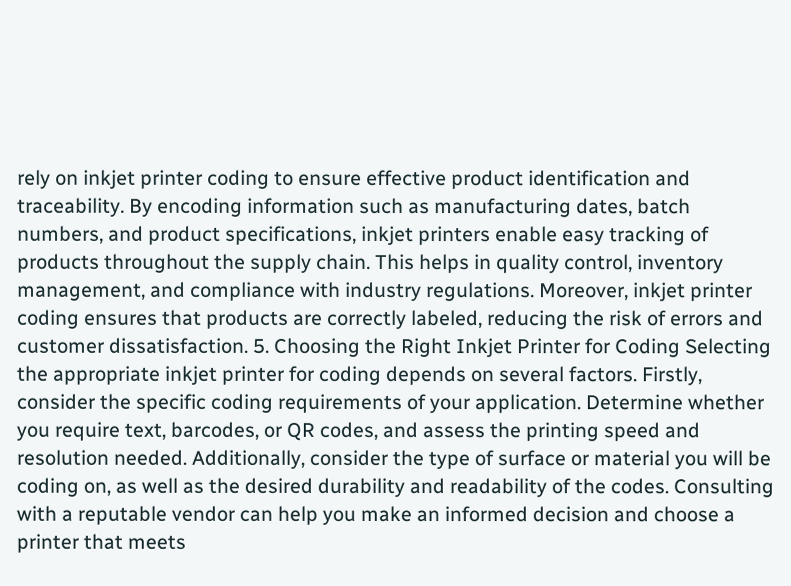rely on inkjet printer coding to ensure effective product identification and traceability. By encoding information such as manufacturing dates, batch numbers, and product specifications, inkjet printers enable easy tracking of products throughout the supply chain. This helps in quality control, inventory management, and compliance with industry regulations. Moreover, inkjet printer coding ensures that products are correctly labeled, reducing the risk of errors and customer dissatisfaction. 5. Choosing the Right Inkjet Printer for Coding Selecting the appropriate inkjet printer for coding depends on several factors. Firstly, consider the specific coding requirements of your application. Determine whether you require text, barcodes, or QR codes, and assess the printing speed and resolution needed. Additionally, consider the type of surface or material you will be coding on, as well as the desired durability and readability of the codes. Consulting with a reputable vendor can help you make an informed decision and choose a printer that meets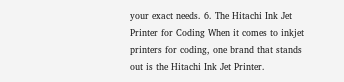your exact needs. 6. The Hitachi Ink Jet Printer for Coding When it comes to inkjet printers for coding, one brand that stands out is the Hitachi Ink Jet Printer.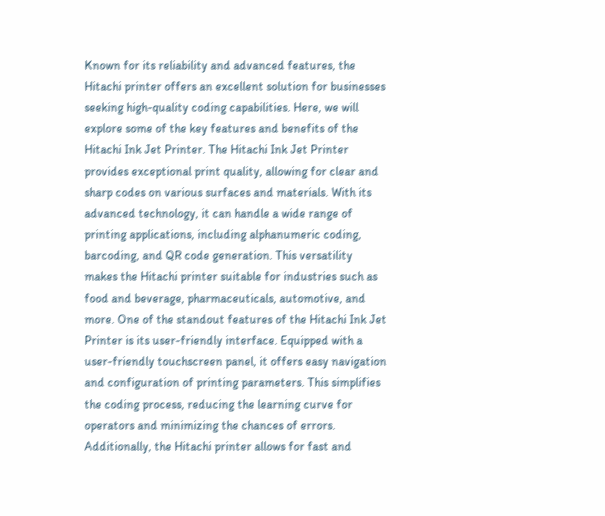Known for its reliability and advanced features, the Hitachi printer offers an excellent solution for businesses seeking high-quality coding capabilities. Here, we will explore some of the key features and benefits of the Hitachi Ink Jet Printer. The Hitachi Ink Jet Printer provides exceptional print quality, allowing for clear and sharp codes on various surfaces and materials. With its advanced technology, it can handle a wide range of printing applications, including alphanumeric coding, barcoding, and QR code generation. This versatility makes the Hitachi printer suitable for industries such as food and beverage, pharmaceuticals, automotive, and more. One of the standout features of the Hitachi Ink Jet Printer is its user-friendly interface. Equipped with a user-friendly touchscreen panel, it offers easy navigation and configuration of printing parameters. This simplifies the coding process, reducing the learning curve for operators and minimizing the chances of errors. Additionally, the Hitachi printer allows for fast and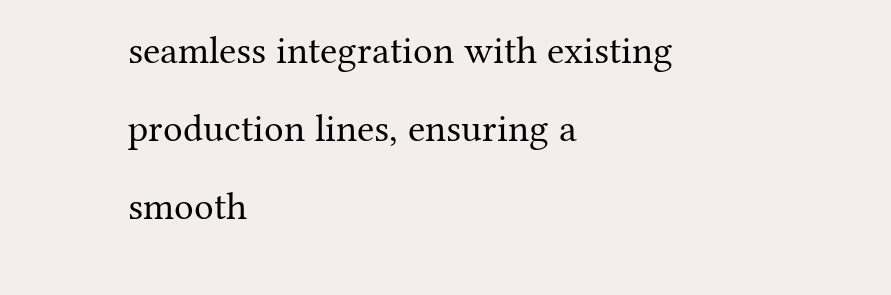seamless integration with existing production lines, ensuring a smooth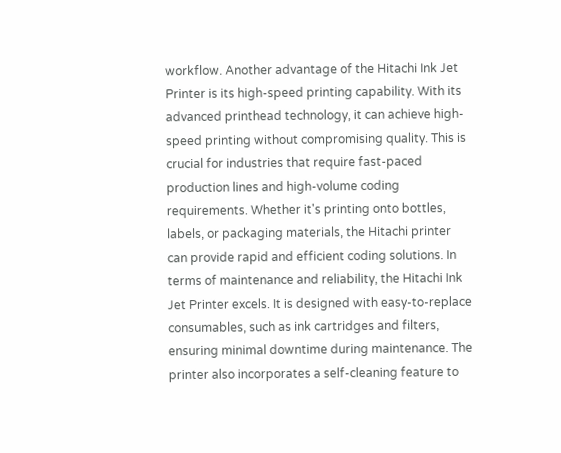workflow. Another advantage of the Hitachi Ink Jet Printer is its high-speed printing capability. With its advanced printhead technology, it can achieve high-speed printing without compromising quality. This is crucial for industries that require fast-paced production lines and high-volume coding requirements. Whether it's printing onto bottles, labels, or packaging materials, the Hitachi printer can provide rapid and efficient coding solutions. In terms of maintenance and reliability, the Hitachi Ink Jet Printer excels. It is designed with easy-to-replace consumables, such as ink cartridges and filters, ensuring minimal downtime during maintenance. The printer also incorporates a self-cleaning feature to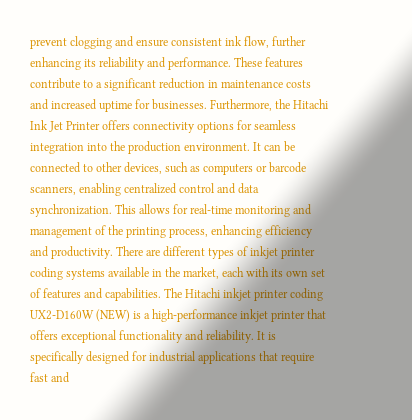prevent clogging and ensure consistent ink flow, further enhancing its reliability and performance. These features contribute to a significant reduction in maintenance costs and increased uptime for businesses. Furthermore, the Hitachi Ink Jet Printer offers connectivity options for seamless integration into the production environment. It can be connected to other devices, such as computers or barcode scanners, enabling centralized control and data synchronization. This allows for real-time monitoring and management of the printing process, enhancing efficiency and productivity. There are different types of inkjet printer coding systems available in the market, each with its own set of features and capabilities. The Hitachi inkjet printer coding UX2-D160W (NEW) is a high-performance inkjet printer that offers exceptional functionality and reliability. It is specifically designed for industrial applications that require fast and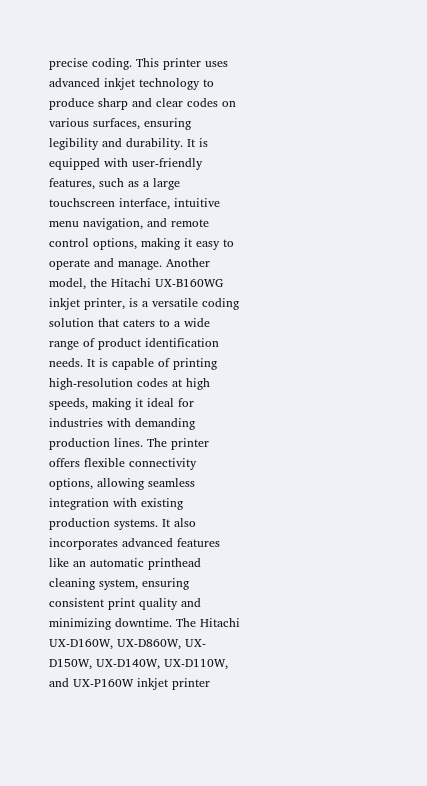precise coding. This printer uses advanced inkjet technology to produce sharp and clear codes on various surfaces, ensuring legibility and durability. It is equipped with user-friendly features, such as a large touchscreen interface, intuitive menu navigation, and remote control options, making it easy to operate and manage. Another model, the Hitachi UX-B160WG inkjet printer, is a versatile coding solution that caters to a wide range of product identification needs. It is capable of printing high-resolution codes at high speeds, making it ideal for industries with demanding production lines. The printer offers flexible connectivity options, allowing seamless integration with existing production systems. It also incorporates advanced features like an automatic printhead cleaning system, ensuring consistent print quality and minimizing downtime. The Hitachi UX-D160W, UX-D860W, UX-D150W, UX-D140W, UX-D110W, and UX-P160W inkjet printer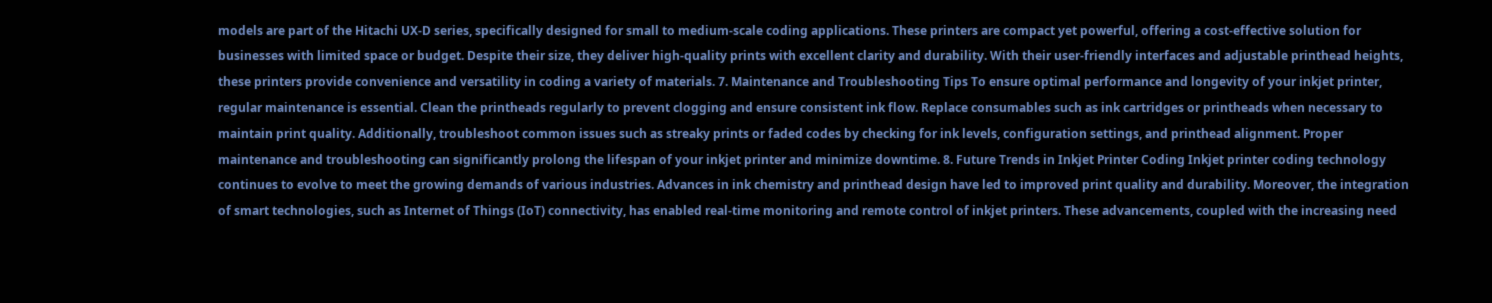models are part of the Hitachi UX-D series, specifically designed for small to medium-scale coding applications. These printers are compact yet powerful, offering a cost-effective solution for businesses with limited space or budget. Despite their size, they deliver high-quality prints with excellent clarity and durability. With their user-friendly interfaces and adjustable printhead heights, these printers provide convenience and versatility in coding a variety of materials. 7. Maintenance and Troubleshooting Tips To ensure optimal performance and longevity of your inkjet printer, regular maintenance is essential. Clean the printheads regularly to prevent clogging and ensure consistent ink flow. Replace consumables such as ink cartridges or printheads when necessary to maintain print quality. Additionally, troubleshoot common issues such as streaky prints or faded codes by checking for ink levels, configuration settings, and printhead alignment. Proper maintenance and troubleshooting can significantly prolong the lifespan of your inkjet printer and minimize downtime. 8. Future Trends in Inkjet Printer Coding Inkjet printer coding technology continues to evolve to meet the growing demands of various industries. Advances in ink chemistry and printhead design have led to improved print quality and durability. Moreover, the integration of smart technologies, such as Internet of Things (IoT) connectivity, has enabled real-time monitoring and remote control of inkjet printers. These advancements, coupled with the increasing need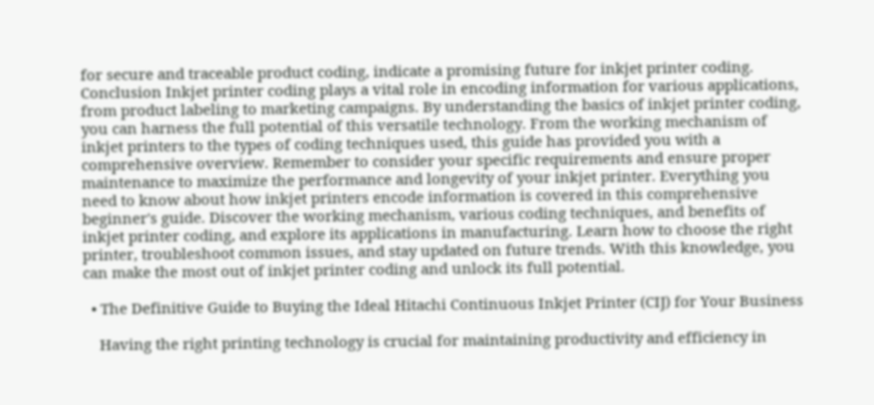for secure and traceable product coding, indicate a promising future for inkjet printer coding. Conclusion Inkjet printer coding plays a vital role in encoding information for various applications, from product labeling to marketing campaigns. By understanding the basics of inkjet printer coding, you can harness the full potential of this versatile technology. From the working mechanism of inkjet printers to the types of coding techniques used, this guide has provided you with a comprehensive overview. Remember to consider your specific requirements and ensure proper maintenance to maximize the performance and longevity of your inkjet printer. Everything you need to know about how inkjet printers encode information is covered in this comprehensive beginner's guide. Discover the working mechanism, various coding techniques, and benefits of inkjet printer coding, and explore its applications in manufacturing. Learn how to choose the right printer, troubleshoot common issues, and stay updated on future trends. With this knowledge, you can make the most out of inkjet printer coding and unlock its full potential.

  • The Definitive Guide to Buying the Ideal Hitachi Continuous Inkjet Printer (CIJ) for Your Business

    Having the right printing technology is crucial for maintaining productivity and efficiency in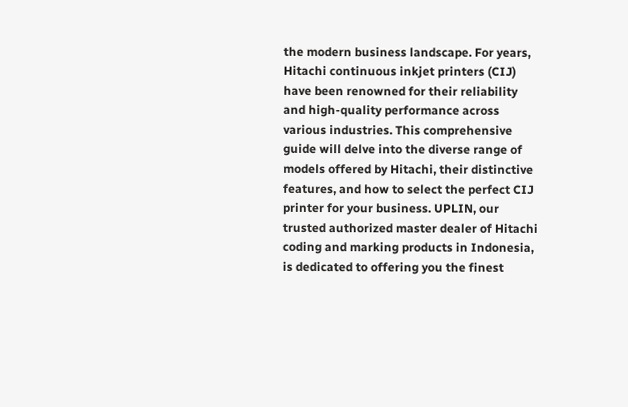the modern business landscape. For years, Hitachi continuous inkjet printers (CIJ) have been renowned for their reliability and high-quality performance across various industries. This comprehensive guide will delve into the diverse range of models offered by Hitachi, their distinctive features, and how to select the perfect CIJ printer for your business. UPLIN, our trusted authorized master dealer of Hitachi coding and marking products in Indonesia, is dedicated to offering you the finest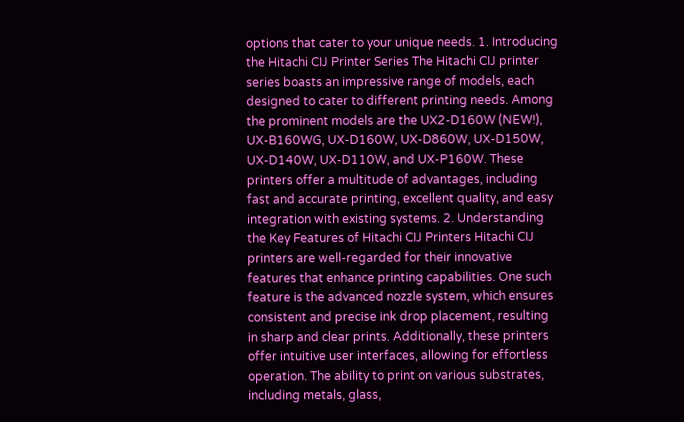options that cater to your unique needs. 1. Introducing the Hitachi CIJ Printer Series The Hitachi CIJ printer series boasts an impressive range of models, each designed to cater to different printing needs. Among the prominent models are the UX2-D160W (NEW!), UX-B160WG, UX-D160W, UX-D860W, UX-D150W, UX-D140W, UX-D110W, and UX-P160W. These printers offer a multitude of advantages, including fast and accurate printing, excellent quality, and easy integration with existing systems. 2. Understanding the Key Features of Hitachi CIJ Printers Hitachi CIJ printers are well-regarded for their innovative features that enhance printing capabilities. One such feature is the advanced nozzle system, which ensures consistent and precise ink drop placement, resulting in sharp and clear prints. Additionally, these printers offer intuitive user interfaces, allowing for effortless operation. The ability to print on various substrates, including metals, glass,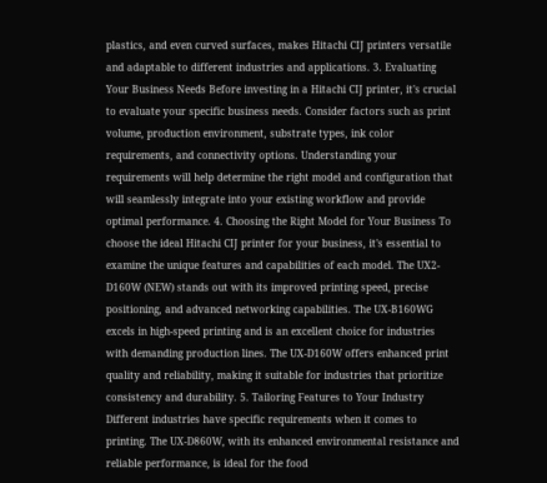plastics, and even curved surfaces, makes Hitachi CIJ printers versatile and adaptable to different industries and applications. 3. Evaluating Your Business Needs Before investing in a Hitachi CIJ printer, it's crucial to evaluate your specific business needs. Consider factors such as print volume, production environment, substrate types, ink color requirements, and connectivity options. Understanding your requirements will help determine the right model and configuration that will seamlessly integrate into your existing workflow and provide optimal performance. 4. Choosing the Right Model for Your Business To choose the ideal Hitachi CIJ printer for your business, it's essential to examine the unique features and capabilities of each model. The UX2-D160W (NEW) stands out with its improved printing speed, precise positioning, and advanced networking capabilities. The UX-B160WG excels in high-speed printing and is an excellent choice for industries with demanding production lines. The UX-D160W offers enhanced print quality and reliability, making it suitable for industries that prioritize consistency and durability. 5. Tailoring Features to Your Industry Different industries have specific requirements when it comes to printing. The UX-D860W, with its enhanced environmental resistance and reliable performance, is ideal for the food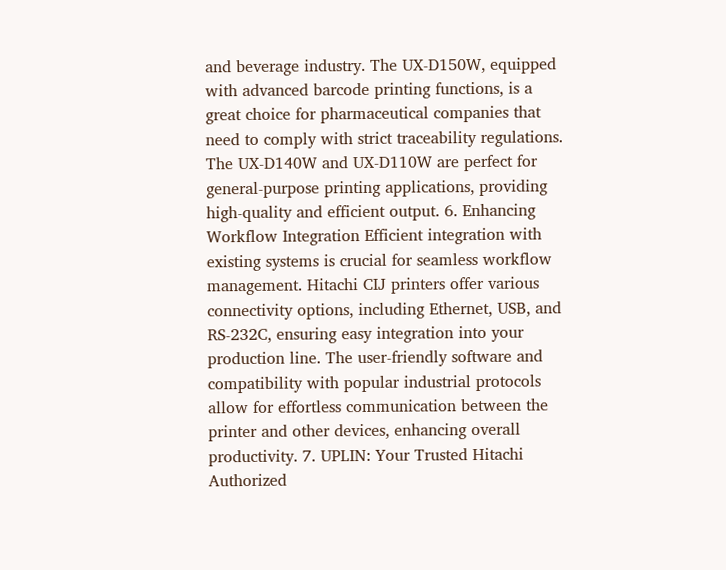and beverage industry. The UX-D150W, equipped with advanced barcode printing functions, is a great choice for pharmaceutical companies that need to comply with strict traceability regulations. The UX-D140W and UX-D110W are perfect for general-purpose printing applications, providing high-quality and efficient output. 6. Enhancing Workflow Integration Efficient integration with existing systems is crucial for seamless workflow management. Hitachi CIJ printers offer various connectivity options, including Ethernet, USB, and RS-232C, ensuring easy integration into your production line. The user-friendly software and compatibility with popular industrial protocols allow for effortless communication between the printer and other devices, enhancing overall productivity. 7. UPLIN: Your Trusted Hitachi Authorized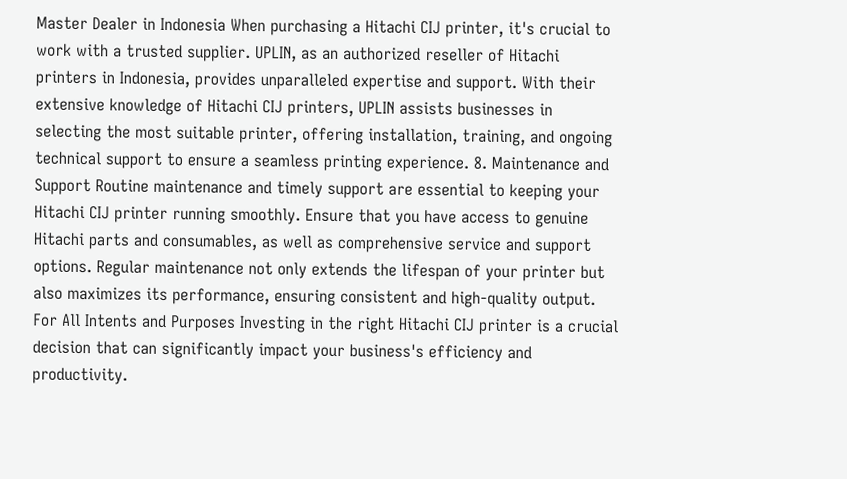Master Dealer in Indonesia When purchasing a Hitachi CIJ printer, it's crucial to work with a trusted supplier. UPLIN, as an authorized reseller of Hitachi printers in Indonesia, provides unparalleled expertise and support. With their extensive knowledge of Hitachi CIJ printers, UPLIN assists businesses in selecting the most suitable printer, offering installation, training, and ongoing technical support to ensure a seamless printing experience. 8. Maintenance and Support Routine maintenance and timely support are essential to keeping your Hitachi CIJ printer running smoothly. Ensure that you have access to genuine Hitachi parts and consumables, as well as comprehensive service and support options. Regular maintenance not only extends the lifespan of your printer but also maximizes its performance, ensuring consistent and high-quality output. For All Intents and Purposes Investing in the right Hitachi CIJ printer is a crucial decision that can significantly impact your business's efficiency and productivity.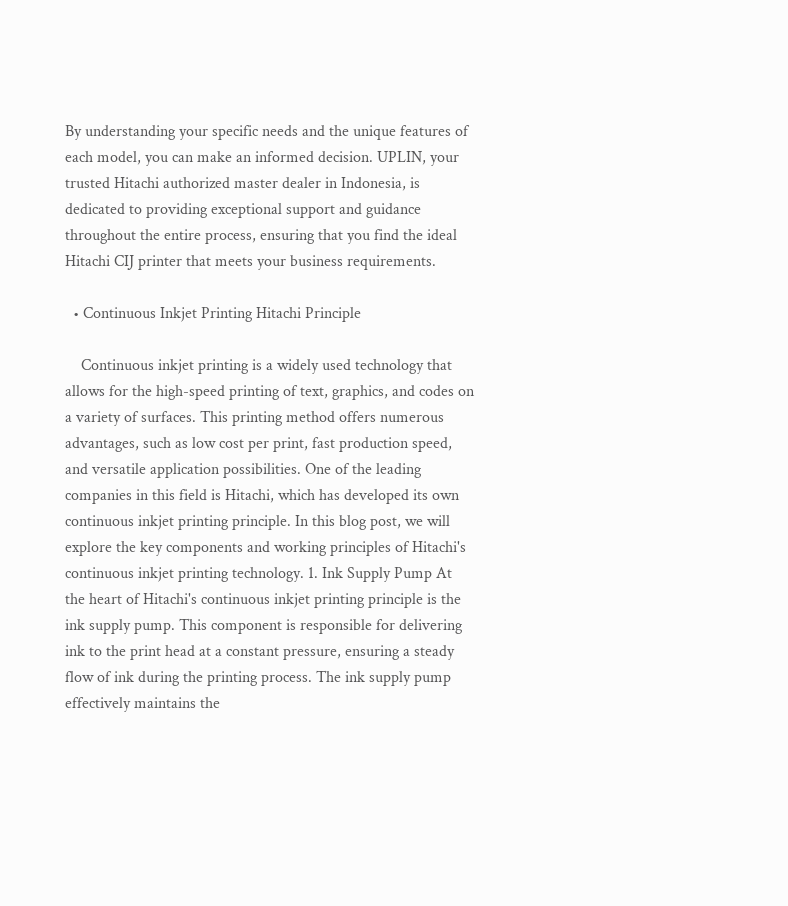By understanding your specific needs and the unique features of each model, you can make an informed decision. UPLIN, your trusted Hitachi authorized master dealer in Indonesia, is dedicated to providing exceptional support and guidance throughout the entire process, ensuring that you find the ideal Hitachi CIJ printer that meets your business requirements.

  • Continuous Inkjet Printing Hitachi Principle

    Continuous inkjet printing is a widely used technology that allows for the high-speed printing of text, graphics, and codes on a variety of surfaces. This printing method offers numerous advantages, such as low cost per print, fast production speed, and versatile application possibilities. One of the leading companies in this field is Hitachi, which has developed its own continuous inkjet printing principle. In this blog post, we will explore the key components and working principles of Hitachi's continuous inkjet printing technology. 1. Ink Supply Pump At the heart of Hitachi's continuous inkjet printing principle is the ink supply pump. This component is responsible for delivering ink to the print head at a constant pressure, ensuring a steady flow of ink during the printing process. The ink supply pump effectively maintains the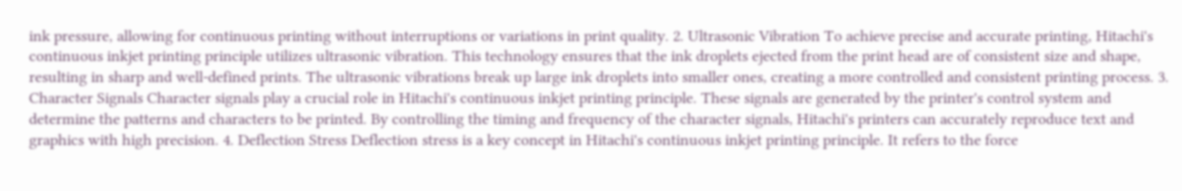ink pressure, allowing for continuous printing without interruptions or variations in print quality. 2. Ultrasonic Vibration To achieve precise and accurate printing, Hitachi's continuous inkjet printing principle utilizes ultrasonic vibration. This technology ensures that the ink droplets ejected from the print head are of consistent size and shape, resulting in sharp and well-defined prints. The ultrasonic vibrations break up large ink droplets into smaller ones, creating a more controlled and consistent printing process. 3. Character Signals Character signals play a crucial role in Hitachi's continuous inkjet printing principle. These signals are generated by the printer's control system and determine the patterns and characters to be printed. By controlling the timing and frequency of the character signals, Hitachi's printers can accurately reproduce text and graphics with high precision. 4. Deflection Stress Deflection stress is a key concept in Hitachi's continuous inkjet printing principle. It refers to the force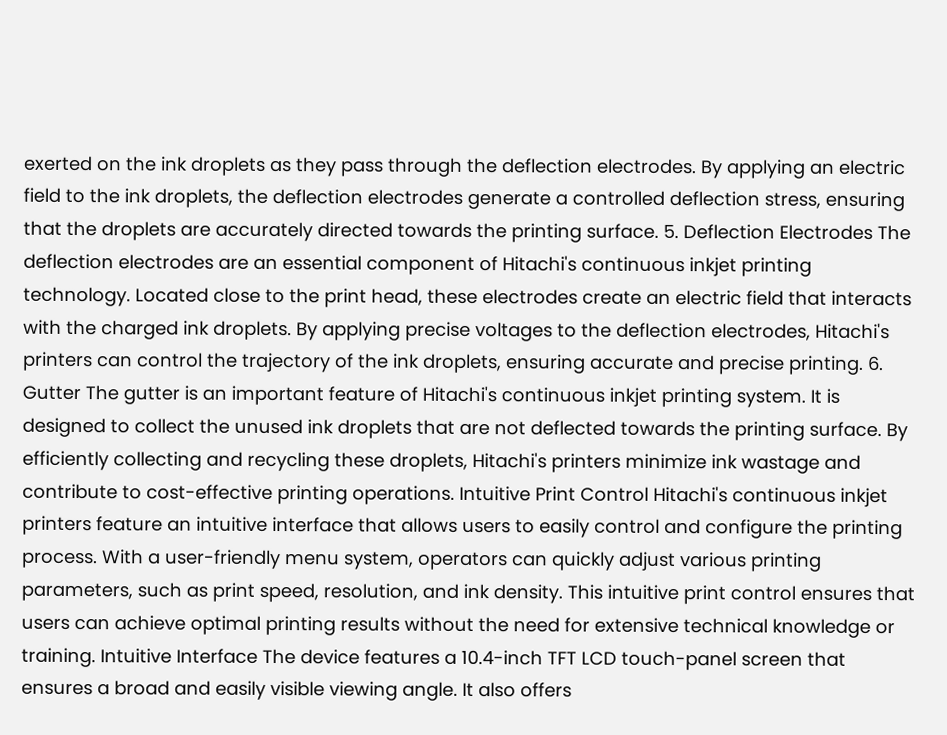exerted on the ink droplets as they pass through the deflection electrodes. By applying an electric field to the ink droplets, the deflection electrodes generate a controlled deflection stress, ensuring that the droplets are accurately directed towards the printing surface. 5. Deflection Electrodes The deflection electrodes are an essential component of Hitachi's continuous inkjet printing technology. Located close to the print head, these electrodes create an electric field that interacts with the charged ink droplets. By applying precise voltages to the deflection electrodes, Hitachi's printers can control the trajectory of the ink droplets, ensuring accurate and precise printing. 6. Gutter The gutter is an important feature of Hitachi's continuous inkjet printing system. It is designed to collect the unused ink droplets that are not deflected towards the printing surface. By efficiently collecting and recycling these droplets, Hitachi's printers minimize ink wastage and contribute to cost-effective printing operations. Intuitive Print Control Hitachi's continuous inkjet printers feature an intuitive interface that allows users to easily control and configure the printing process. With a user-friendly menu system, operators can quickly adjust various printing parameters, such as print speed, resolution, and ink density. This intuitive print control ensures that users can achieve optimal printing results without the need for extensive technical knowledge or training. Intuitive Interface The device features a 10.4-inch TFT LCD touch-panel screen that ensures a broad and easily visible viewing angle. It also offers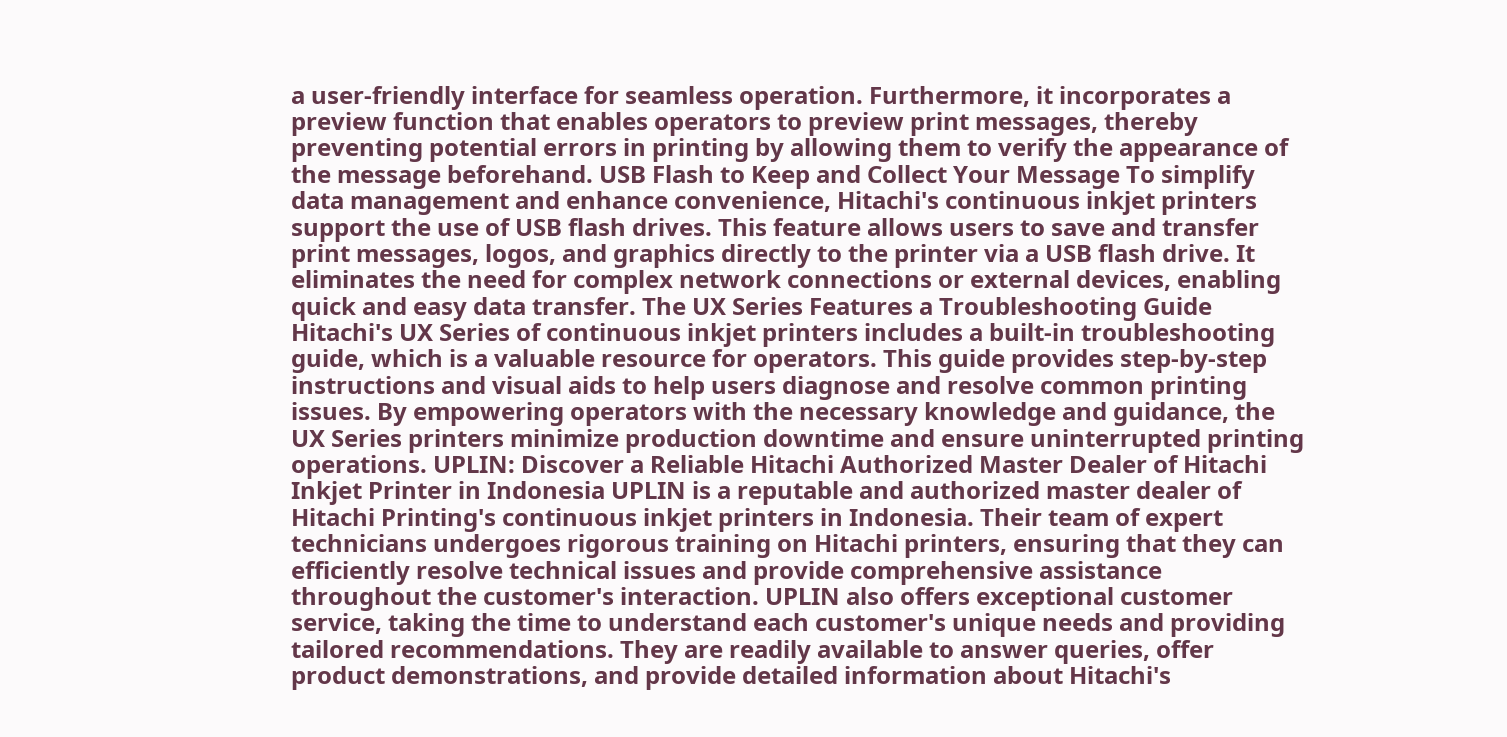a user-friendly interface for seamless operation. Furthermore, it incorporates a preview function that enables operators to preview print messages, thereby preventing potential errors in printing by allowing them to verify the appearance of the message beforehand. USB Flash to Keep and Collect Your Message To simplify data management and enhance convenience, Hitachi's continuous inkjet printers support the use of USB flash drives. This feature allows users to save and transfer print messages, logos, and graphics directly to the printer via a USB flash drive. It eliminates the need for complex network connections or external devices, enabling quick and easy data transfer. The UX Series Features a Troubleshooting Guide Hitachi's UX Series of continuous inkjet printers includes a built-in troubleshooting guide, which is a valuable resource for operators. This guide provides step-by-step instructions and visual aids to help users diagnose and resolve common printing issues. By empowering operators with the necessary knowledge and guidance, the UX Series printers minimize production downtime and ensure uninterrupted printing operations. UPLIN: Discover a Reliable Hitachi Authorized Master Dealer of Hitachi Inkjet Printer in Indonesia UPLIN is a reputable and authorized master dealer of Hitachi Printing's continuous inkjet printers in Indonesia. Their team of expert technicians undergoes rigorous training on Hitachi printers, ensuring that they can efficiently resolve technical issues and provide comprehensive assistance throughout the customer's interaction. UPLIN also offers exceptional customer service, taking the time to understand each customer's unique needs and providing tailored recommendations. They are readily available to answer queries, offer product demonstrations, and provide detailed information about Hitachi's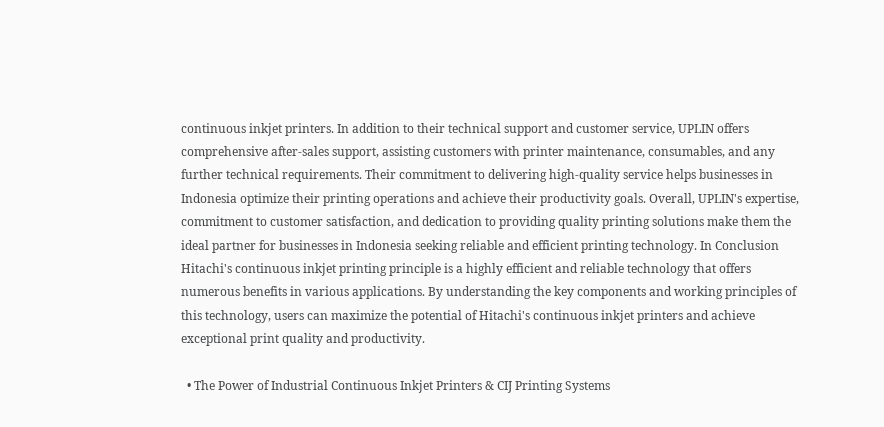continuous inkjet printers. In addition to their technical support and customer service, UPLIN offers comprehensive after-sales support, assisting customers with printer maintenance, consumables, and any further technical requirements. Their commitment to delivering high-quality service helps businesses in Indonesia optimize their printing operations and achieve their productivity goals. Overall, UPLIN's expertise, commitment to customer satisfaction, and dedication to providing quality printing solutions make them the ideal partner for businesses in Indonesia seeking reliable and efficient printing technology. In Conclusion Hitachi's continuous inkjet printing principle is a highly efficient and reliable technology that offers numerous benefits in various applications. By understanding the key components and working principles of this technology, users can maximize the potential of Hitachi's continuous inkjet printers and achieve exceptional print quality and productivity.

  • The Power of Industrial Continuous Inkjet Printers & CIJ Printing Systems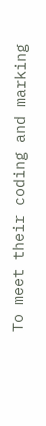To meet their coding and marking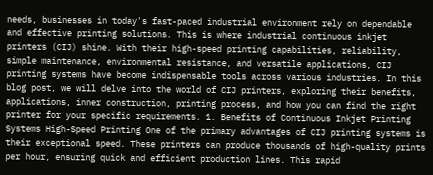needs, businesses in today's fast-paced industrial environment rely on dependable and effective printing solutions. This is where industrial continuous inkjet printers (CIJ) shine. With their high-speed printing capabilities, reliability, simple maintenance, environmental resistance, and versatile applications, CIJ printing systems have become indispensable tools across various industries. In this blog post, we will delve into the world of CIJ printers, exploring their benefits, applications, inner construction, printing process, and how you can find the right printer for your specific requirements. 1. Benefits of Continuous Inkjet Printing Systems High-Speed Printing One of the primary advantages of CIJ printing systems is their exceptional speed. These printers can produce thousands of high-quality prints per hour, ensuring quick and efficient production lines. This rapid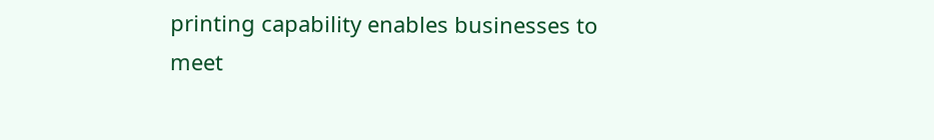printing capability enables businesses to meet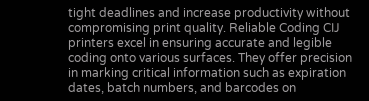tight deadlines and increase productivity without compromising print quality. Reliable Coding CIJ printers excel in ensuring accurate and legible coding onto various surfaces. They offer precision in marking critical information such as expiration dates, batch numbers, and barcodes on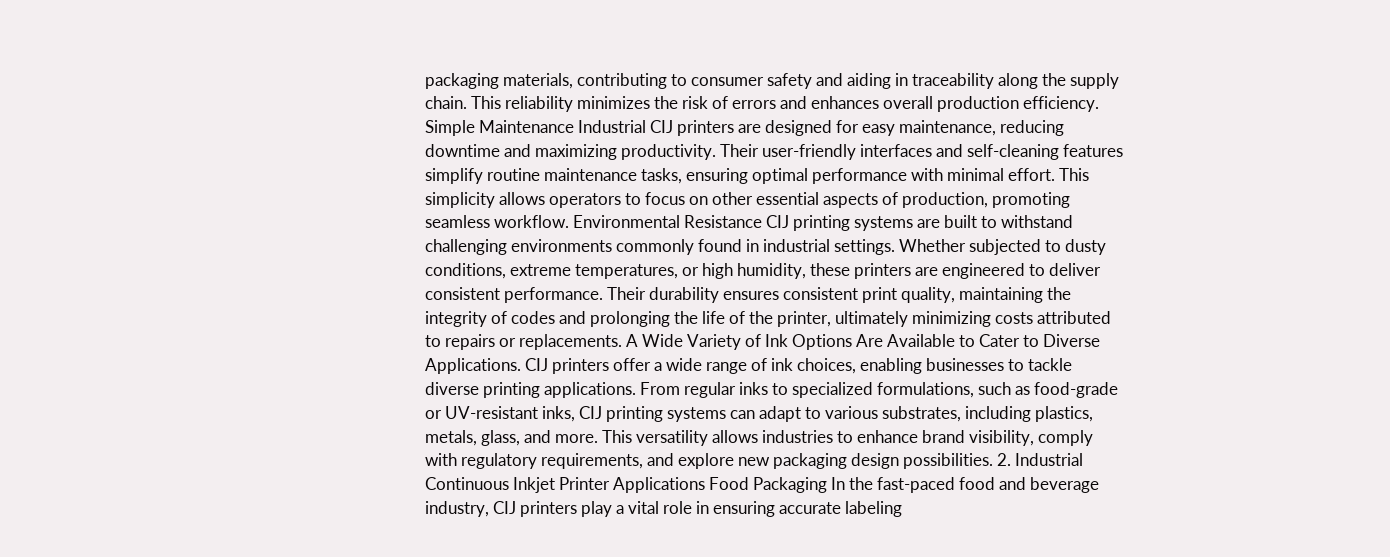packaging materials, contributing to consumer safety and aiding in traceability along the supply chain. This reliability minimizes the risk of errors and enhances overall production efficiency. Simple Maintenance Industrial CIJ printers are designed for easy maintenance, reducing downtime and maximizing productivity. Their user-friendly interfaces and self-cleaning features simplify routine maintenance tasks, ensuring optimal performance with minimal effort. This simplicity allows operators to focus on other essential aspects of production, promoting seamless workflow. Environmental Resistance CIJ printing systems are built to withstand challenging environments commonly found in industrial settings. Whether subjected to dusty conditions, extreme temperatures, or high humidity, these printers are engineered to deliver consistent performance. Their durability ensures consistent print quality, maintaining the integrity of codes and prolonging the life of the printer, ultimately minimizing costs attributed to repairs or replacements. A Wide Variety of Ink Options Are Available to Cater to Diverse Applications. CIJ printers offer a wide range of ink choices, enabling businesses to tackle diverse printing applications. From regular inks to specialized formulations, such as food-grade or UV-resistant inks, CIJ printing systems can adapt to various substrates, including plastics, metals, glass, and more. This versatility allows industries to enhance brand visibility, comply with regulatory requirements, and explore new packaging design possibilities. 2. Industrial Continuous Inkjet Printer Applications Food Packaging In the fast-paced food and beverage industry, CIJ printers play a vital role in ensuring accurate labeling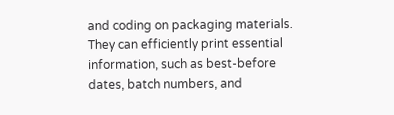and coding on packaging materials. They can efficiently print essential information, such as best-before dates, batch numbers, and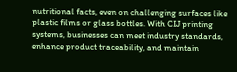nutritional facts, even on challenging surfaces like plastic films or glass bottles. With CIJ printing systems, businesses can meet industry standards, enhance product traceability, and maintain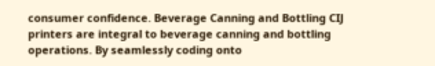consumer confidence. Beverage Canning and Bottling CIJ printers are integral to beverage canning and bottling operations. By seamlessly coding onto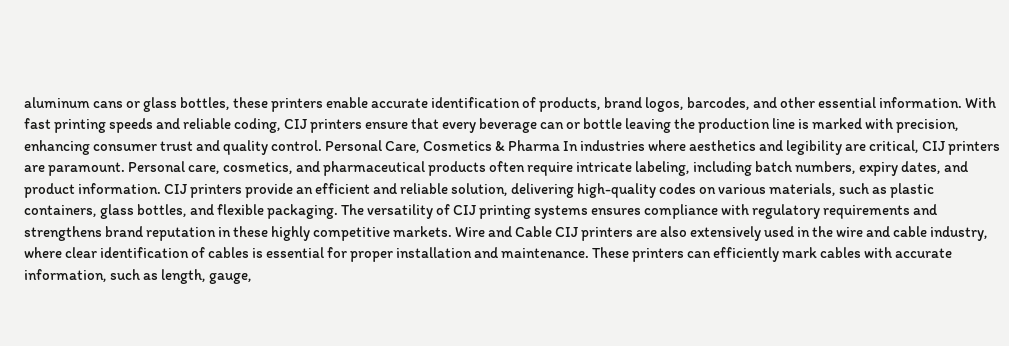aluminum cans or glass bottles, these printers enable accurate identification of products, brand logos, barcodes, and other essential information. With fast printing speeds and reliable coding, CIJ printers ensure that every beverage can or bottle leaving the production line is marked with precision, enhancing consumer trust and quality control. Personal Care, Cosmetics & Pharma In industries where aesthetics and legibility are critical, CIJ printers are paramount. Personal care, cosmetics, and pharmaceutical products often require intricate labeling, including batch numbers, expiry dates, and product information. CIJ printers provide an efficient and reliable solution, delivering high-quality codes on various materials, such as plastic containers, glass bottles, and flexible packaging. The versatility of CIJ printing systems ensures compliance with regulatory requirements and strengthens brand reputation in these highly competitive markets. Wire and Cable CIJ printers are also extensively used in the wire and cable industry, where clear identification of cables is essential for proper installation and maintenance. These printers can efficiently mark cables with accurate information, such as length, gauge,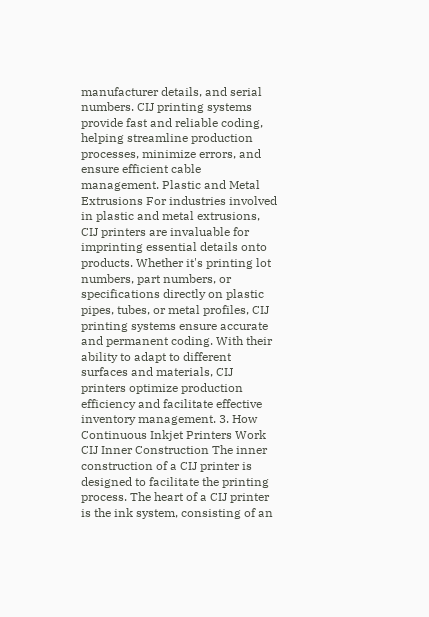manufacturer details, and serial numbers. CIJ printing systems provide fast and reliable coding, helping streamline production processes, minimize errors, and ensure efficient cable management. Plastic and Metal Extrusions For industries involved in plastic and metal extrusions, CIJ printers are invaluable for imprinting essential details onto products. Whether it's printing lot numbers, part numbers, or specifications directly on plastic pipes, tubes, or metal profiles, CIJ printing systems ensure accurate and permanent coding. With their ability to adapt to different surfaces and materials, CIJ printers optimize production efficiency and facilitate effective inventory management. 3. How Continuous Inkjet Printers Work CIJ Inner Construction The inner construction of a CIJ printer is designed to facilitate the printing process. The heart of a CIJ printer is the ink system, consisting of an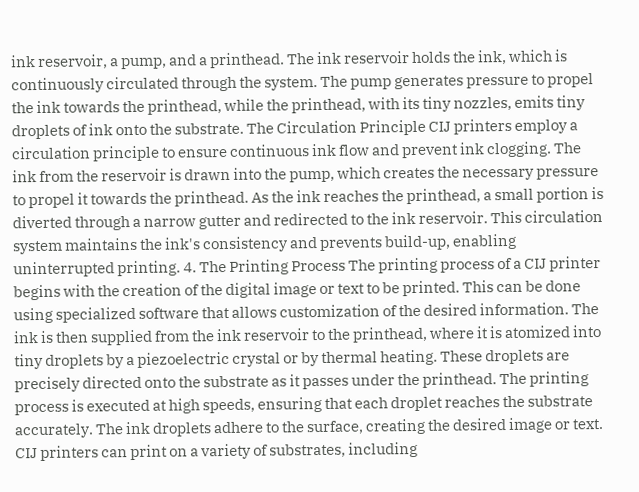ink reservoir, a pump, and a printhead. The ink reservoir holds the ink, which is continuously circulated through the system. The pump generates pressure to propel the ink towards the printhead, while the printhead, with its tiny nozzles, emits tiny droplets of ink onto the substrate. The Circulation Principle CIJ printers employ a circulation principle to ensure continuous ink flow and prevent ink clogging. The ink from the reservoir is drawn into the pump, which creates the necessary pressure to propel it towards the printhead. As the ink reaches the printhead, a small portion is diverted through a narrow gutter and redirected to the ink reservoir. This circulation system maintains the ink's consistency and prevents build-up, enabling uninterrupted printing. 4. The Printing Process The printing process of a CIJ printer begins with the creation of the digital image or text to be printed. This can be done using specialized software that allows customization of the desired information. The ink is then supplied from the ink reservoir to the printhead, where it is atomized into tiny droplets by a piezoelectric crystal or by thermal heating. These droplets are precisely directed onto the substrate as it passes under the printhead. The printing process is executed at high speeds, ensuring that each droplet reaches the substrate accurately. The ink droplets adhere to the surface, creating the desired image or text. CIJ printers can print on a variety of substrates, including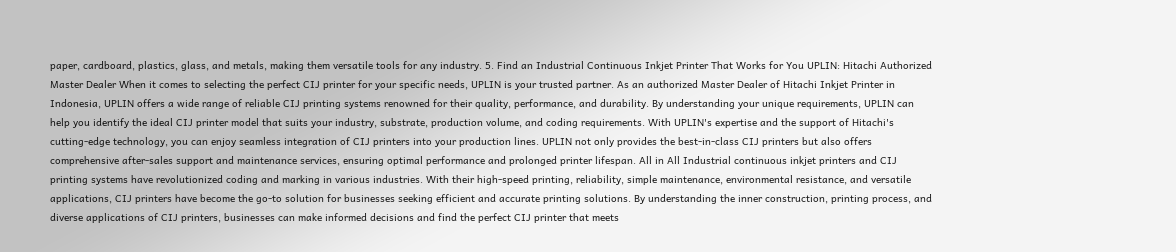paper, cardboard, plastics, glass, and metals, making them versatile tools for any industry. 5. Find an Industrial Continuous Inkjet Printer That Works for You UPLIN: Hitachi Authorized Master Dealer When it comes to selecting the perfect CIJ printer for your specific needs, UPLIN is your trusted partner. As an authorized Master Dealer of Hitachi Inkjet Printer in Indonesia, UPLIN offers a wide range of reliable CIJ printing systems renowned for their quality, performance, and durability. By understanding your unique requirements, UPLIN can help you identify the ideal CIJ printer model that suits your industry, substrate, production volume, and coding requirements. With UPLIN's expertise and the support of Hitachi's cutting-edge technology, you can enjoy seamless integration of CIJ printers into your production lines. UPLIN not only provides the best-in-class CIJ printers but also offers comprehensive after-sales support and maintenance services, ensuring optimal performance and prolonged printer lifespan. All in All Industrial continuous inkjet printers and CIJ printing systems have revolutionized coding and marking in various industries. With their high-speed printing, reliability, simple maintenance, environmental resistance, and versatile applications, CIJ printers have become the go-to solution for businesses seeking efficient and accurate printing solutions. By understanding the inner construction, printing process, and diverse applications of CIJ printers, businesses can make informed decisions and find the perfect CIJ printer that meets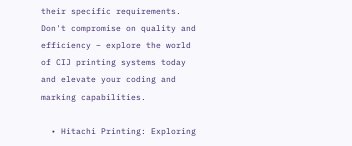their specific requirements. Don't compromise on quality and efficiency – explore the world of CIJ printing systems today and elevate your coding and marking capabilities.

  • Hitachi Printing: Exploring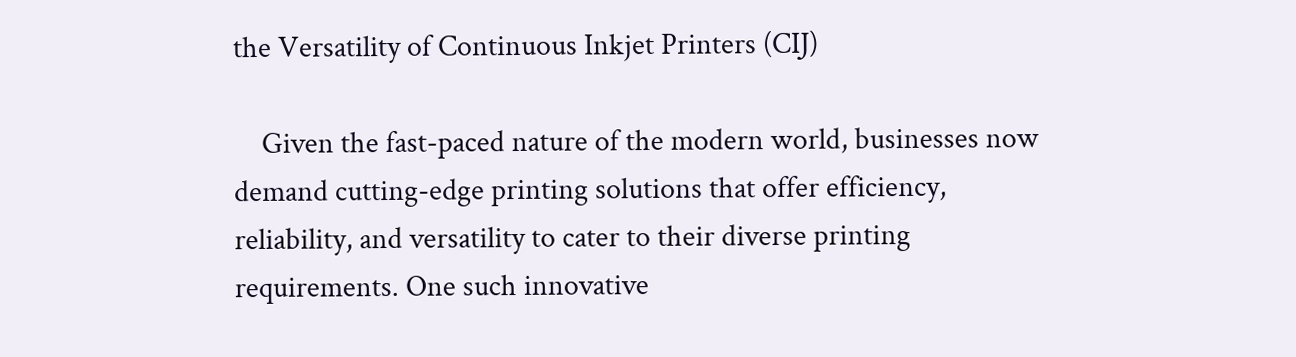the Versatility of Continuous Inkjet Printers (CIJ)

    Given the fast-paced nature of the modern world, businesses now demand cutting-edge printing solutions that offer efficiency, reliability, and versatility to cater to their diverse printing requirements. One such innovative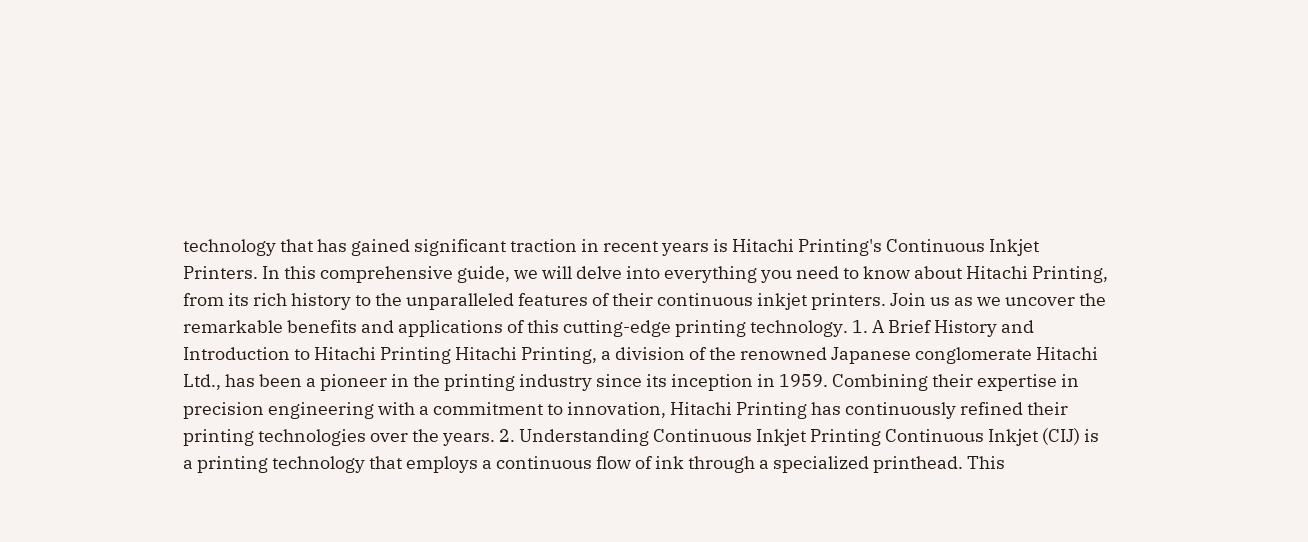technology that has gained significant traction in recent years is Hitachi Printing's Continuous Inkjet Printers. In this comprehensive guide, we will delve into everything you need to know about Hitachi Printing, from its rich history to the unparalleled features of their continuous inkjet printers. Join us as we uncover the remarkable benefits and applications of this cutting-edge printing technology. 1. A Brief History and Introduction to Hitachi Printing Hitachi Printing, a division of the renowned Japanese conglomerate Hitachi Ltd., has been a pioneer in the printing industry since its inception in 1959. Combining their expertise in precision engineering with a commitment to innovation, Hitachi Printing has continuously refined their printing technologies over the years. 2. Understanding Continuous Inkjet Printing Continuous Inkjet (CIJ) is a printing technology that employs a continuous flow of ink through a specialized printhead. This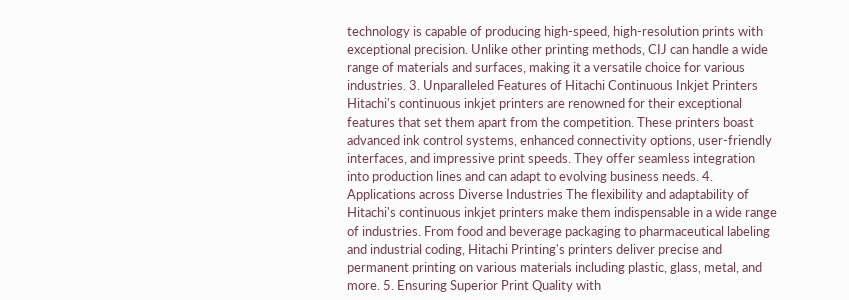technology is capable of producing high-speed, high-resolution prints with exceptional precision. Unlike other printing methods, CIJ can handle a wide range of materials and surfaces, making it a versatile choice for various industries. 3. Unparalleled Features of Hitachi Continuous Inkjet Printers Hitachi's continuous inkjet printers are renowned for their exceptional features that set them apart from the competition. These printers boast advanced ink control systems, enhanced connectivity options, user-friendly interfaces, and impressive print speeds. They offer seamless integration into production lines and can adapt to evolving business needs. 4. Applications across Diverse Industries The flexibility and adaptability of Hitachi's continuous inkjet printers make them indispensable in a wide range of industries. From food and beverage packaging to pharmaceutical labeling and industrial coding, Hitachi Printing's printers deliver precise and permanent printing on various materials including plastic, glass, metal, and more. 5. Ensuring Superior Print Quality with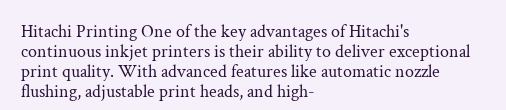Hitachi Printing One of the key advantages of Hitachi's continuous inkjet printers is their ability to deliver exceptional print quality. With advanced features like automatic nozzle flushing, adjustable print heads, and high-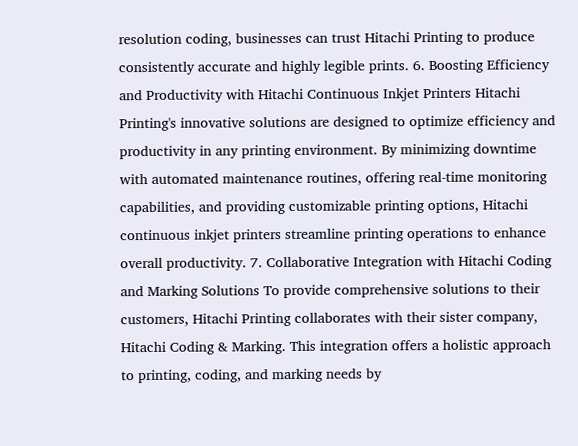resolution coding, businesses can trust Hitachi Printing to produce consistently accurate and highly legible prints. 6. Boosting Efficiency and Productivity with Hitachi Continuous Inkjet Printers Hitachi Printing's innovative solutions are designed to optimize efficiency and productivity in any printing environment. By minimizing downtime with automated maintenance routines, offering real-time monitoring capabilities, and providing customizable printing options, Hitachi continuous inkjet printers streamline printing operations to enhance overall productivity. 7. Collaborative Integration with Hitachi Coding and Marking Solutions To provide comprehensive solutions to their customers, Hitachi Printing collaborates with their sister company, Hitachi Coding & Marking. This integration offers a holistic approach to printing, coding, and marking needs by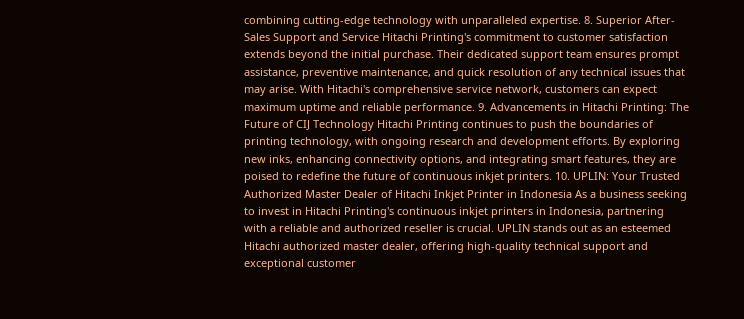combining cutting-edge technology with unparalleled expertise. 8. Superior After-Sales Support and Service Hitachi Printing's commitment to customer satisfaction extends beyond the initial purchase. Their dedicated support team ensures prompt assistance, preventive maintenance, and quick resolution of any technical issues that may arise. With Hitachi's comprehensive service network, customers can expect maximum uptime and reliable performance. 9. Advancements in Hitachi Printing: The Future of CIJ Technology Hitachi Printing continues to push the boundaries of printing technology, with ongoing research and development efforts. By exploring new inks, enhancing connectivity options, and integrating smart features, they are poised to redefine the future of continuous inkjet printers. 10. UPLIN: Your Trusted Authorized Master Dealer of Hitachi Inkjet Printer in Indonesia As a business seeking to invest in Hitachi Printing's continuous inkjet printers in Indonesia, partnering with a reliable and authorized reseller is crucial. UPLIN stands out as an esteemed Hitachi authorized master dealer, offering high-quality technical support and exceptional customer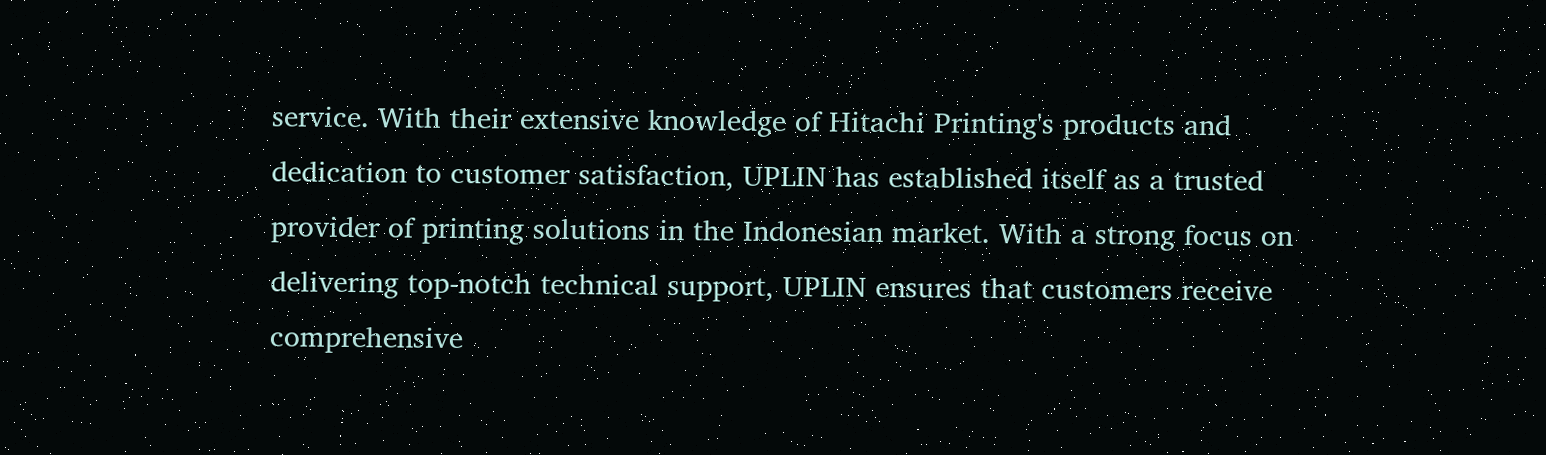service. With their extensive knowledge of Hitachi Printing's products and dedication to customer satisfaction, UPLIN has established itself as a trusted provider of printing solutions in the Indonesian market. With a strong focus on delivering top-notch technical support, UPLIN ensures that customers receive comprehensive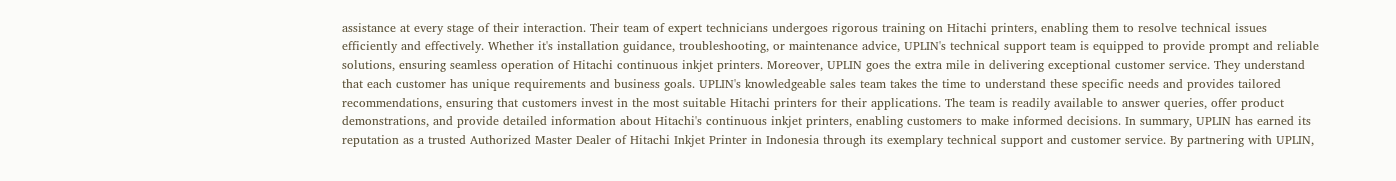assistance at every stage of their interaction. Their team of expert technicians undergoes rigorous training on Hitachi printers, enabling them to resolve technical issues efficiently and effectively. Whether it's installation guidance, troubleshooting, or maintenance advice, UPLIN's technical support team is equipped to provide prompt and reliable solutions, ensuring seamless operation of Hitachi continuous inkjet printers. Moreover, UPLIN goes the extra mile in delivering exceptional customer service. They understand that each customer has unique requirements and business goals. UPLIN's knowledgeable sales team takes the time to understand these specific needs and provides tailored recommendations, ensuring that customers invest in the most suitable Hitachi printers for their applications. The team is readily available to answer queries, offer product demonstrations, and provide detailed information about Hitachi's continuous inkjet printers, enabling customers to make informed decisions. In summary, UPLIN has earned its reputation as a trusted Authorized Master Dealer of Hitachi Inkjet Printer in Indonesia through its exemplary technical support and customer service. By partnering with UPLIN,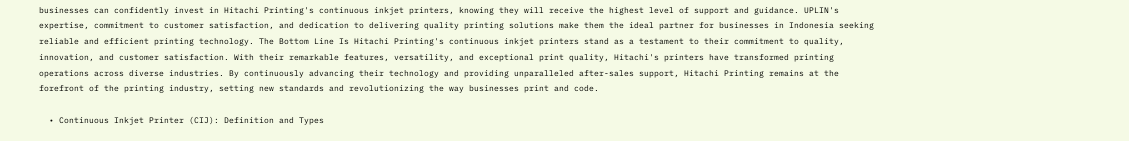businesses can confidently invest in Hitachi Printing's continuous inkjet printers, knowing they will receive the highest level of support and guidance. UPLIN's expertise, commitment to customer satisfaction, and dedication to delivering quality printing solutions make them the ideal partner for businesses in Indonesia seeking reliable and efficient printing technology. The Bottom Line Is Hitachi Printing's continuous inkjet printers stand as a testament to their commitment to quality, innovation, and customer satisfaction. With their remarkable features, versatility, and exceptional print quality, Hitachi's printers have transformed printing operations across diverse industries. By continuously advancing their technology and providing unparalleled after-sales support, Hitachi Printing remains at the forefront of the printing industry, setting new standards and revolutionizing the way businesses print and code.

  • Continuous Inkjet Printer (CIJ): Definition and Types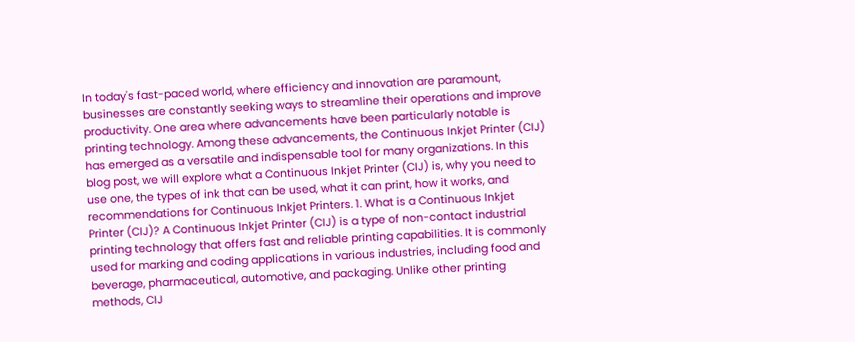In today's fast-paced world, where efficiency and innovation are paramount, businesses are constantly seeking ways to streamline their operations and improve productivity. One area where advancements have been particularly notable is printing technology. Among these advancements, the Continuous Inkjet Printer (CIJ) has emerged as a versatile and indispensable tool for many organizations. In this blog post, we will explore what a Continuous Inkjet Printer (CIJ) is, why you need to use one, the types of ink that can be used, what it can print, how it works, and recommendations for Continuous Inkjet Printers. 1. What is a Continuous Inkjet Printer (CIJ)? A Continuous Inkjet Printer (CIJ) is a type of non-contact industrial printing technology that offers fast and reliable printing capabilities. It is commonly used for marking and coding applications in various industries, including food and beverage, pharmaceutical, automotive, and packaging. Unlike other printing methods, CIJ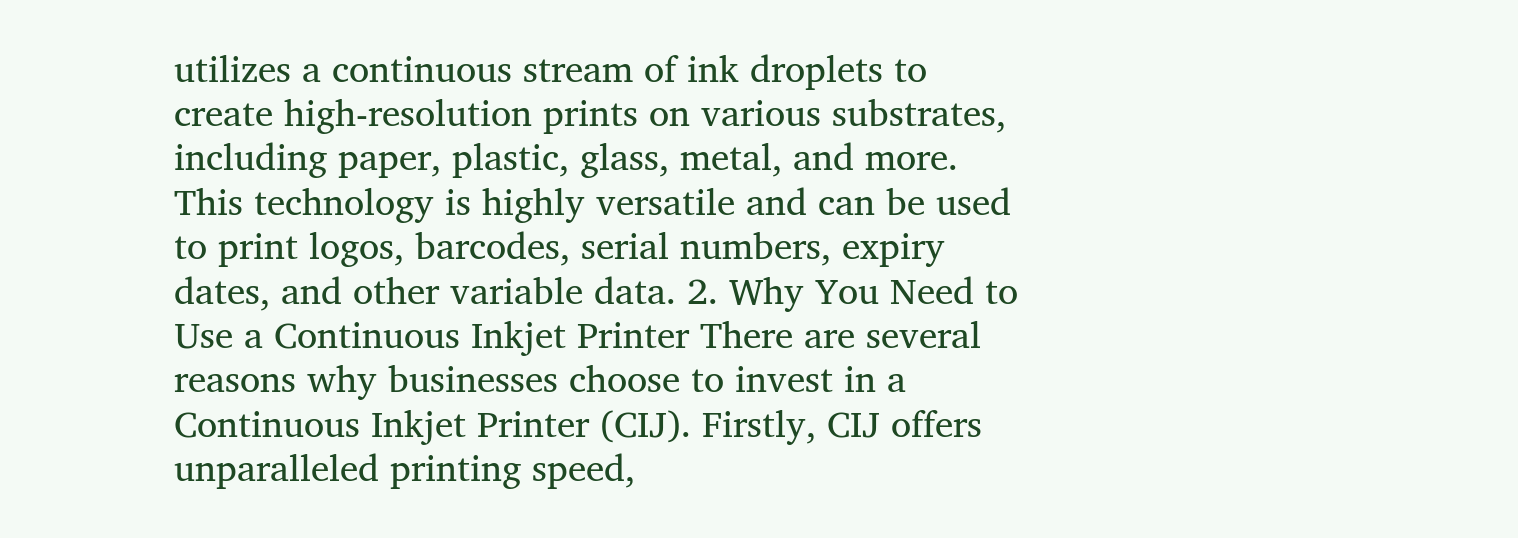utilizes a continuous stream of ink droplets to create high-resolution prints on various substrates, including paper, plastic, glass, metal, and more. This technology is highly versatile and can be used to print logos, barcodes, serial numbers, expiry dates, and other variable data. 2. Why You Need to Use a Continuous Inkjet Printer There are several reasons why businesses choose to invest in a Continuous Inkjet Printer (CIJ). Firstly, CIJ offers unparalleled printing speed,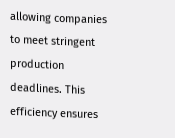allowing companies to meet stringent production deadlines. This efficiency ensures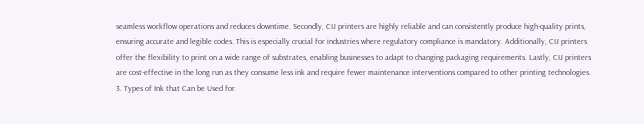seamless workflow operations and reduces downtime. Secondly, CIJ printers are highly reliable and can consistently produce high-quality prints, ensuring accurate and legible codes. This is especially crucial for industries where regulatory compliance is mandatory. Additionally, CIJ printers offer the flexibility to print on a wide range of substrates, enabling businesses to adapt to changing packaging requirements. Lastly, CIJ printers are cost-effective in the long run as they consume less ink and require fewer maintenance interventions compared to other printing technologies. 3. Types of Ink that Can be Used for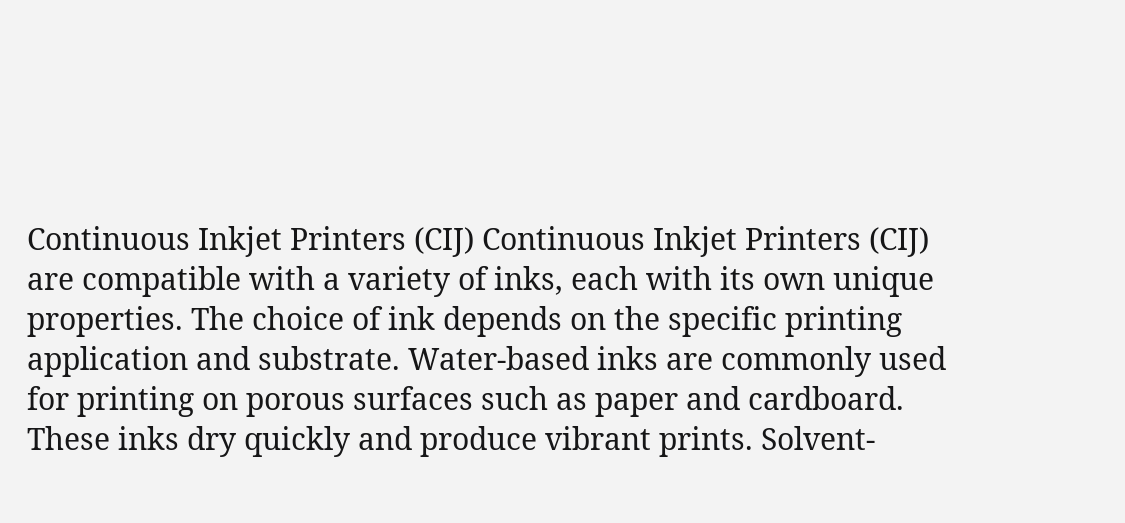Continuous Inkjet Printers (CIJ) Continuous Inkjet Printers (CIJ) are compatible with a variety of inks, each with its own unique properties. The choice of ink depends on the specific printing application and substrate. Water-based inks are commonly used for printing on porous surfaces such as paper and cardboard. These inks dry quickly and produce vibrant prints. Solvent-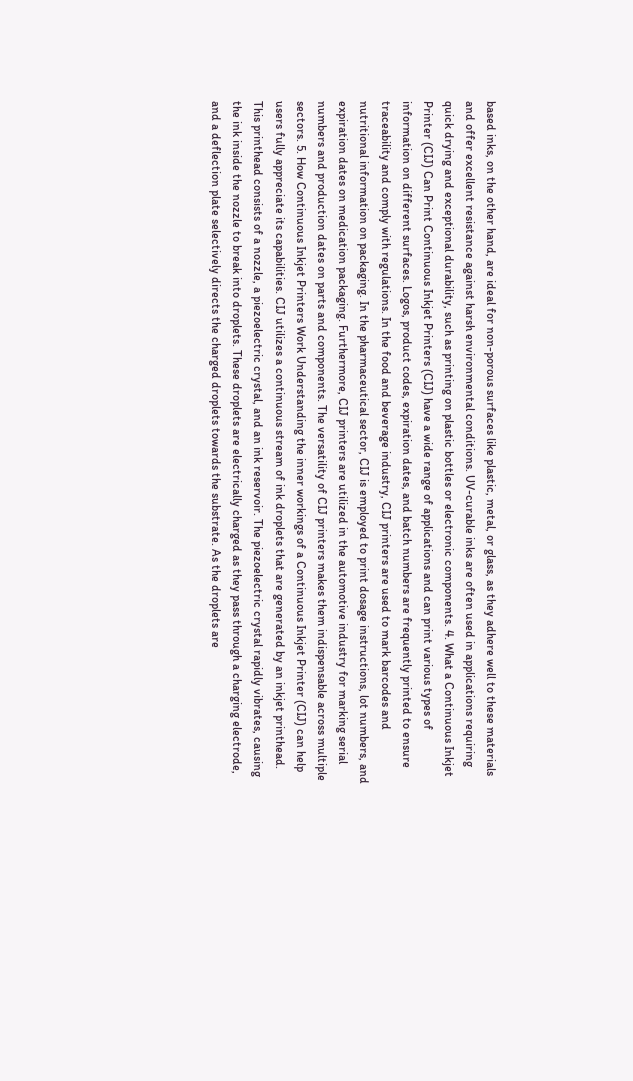based inks, on the other hand, are ideal for non-porous surfaces like plastic, metal, or glass, as they adhere well to these materials and offer excellent resistance against harsh environmental conditions. UV-curable inks are often used in applications requiring quick drying and exceptional durability, such as printing on plastic bottles or electronic components. 4. What a Continuous Inkjet Printer (CIJ) Can Print Continuous Inkjet Printers (CIJ) have a wide range of applications and can print various types of information on different surfaces. Logos, product codes, expiration dates, and batch numbers are frequently printed to ensure traceability and comply with regulations. In the food and beverage industry, CIJ printers are used to mark barcodes and nutritional information on packaging. In the pharmaceutical sector, CIJ is employed to print dosage instructions, lot numbers, and expiration dates on medication packaging. Furthermore, CIJ printers are utilized in the automotive industry for marking serial numbers and production dates on parts and components. The versatility of CIJ printers makes them indispensable across multiple sectors. 5. How Continuous Inkjet Printers Work Understanding the inner workings of a Continuous Inkjet Printer (CIJ) can help users fully appreciate its capabilities. CIJ utilizes a continuous stream of ink droplets that are generated by an inkjet printhead. This printhead consists of a nozzle, a piezoelectric crystal, and an ink reservoir. The piezoelectric crystal rapidly vibrates, causing the ink inside the nozzle to break into droplets. These droplets are electrically charged as they pass through a charging electrode, and a deflection plate selectively directs the charged droplets towards the substrate. As the droplets are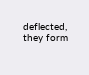deflected, they form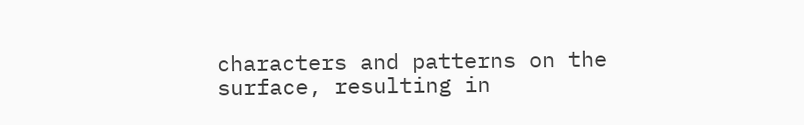characters and patterns on the surface, resulting in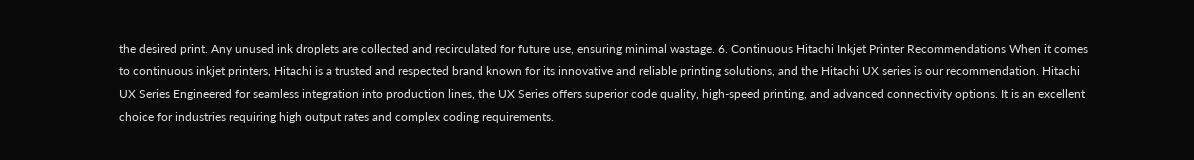the desired print. Any unused ink droplets are collected and recirculated for future use, ensuring minimal wastage. 6. Continuous Hitachi Inkjet Printer Recommendations When it comes to continuous inkjet printers, Hitachi is a trusted and respected brand known for its innovative and reliable printing solutions, and the Hitachi UX series is our recommendation. Hitachi UX Series Engineered for seamless integration into production lines, the UX Series offers superior code quality, high-speed printing, and advanced connectivity options. It is an excellent choice for industries requiring high output rates and complex coding requirements.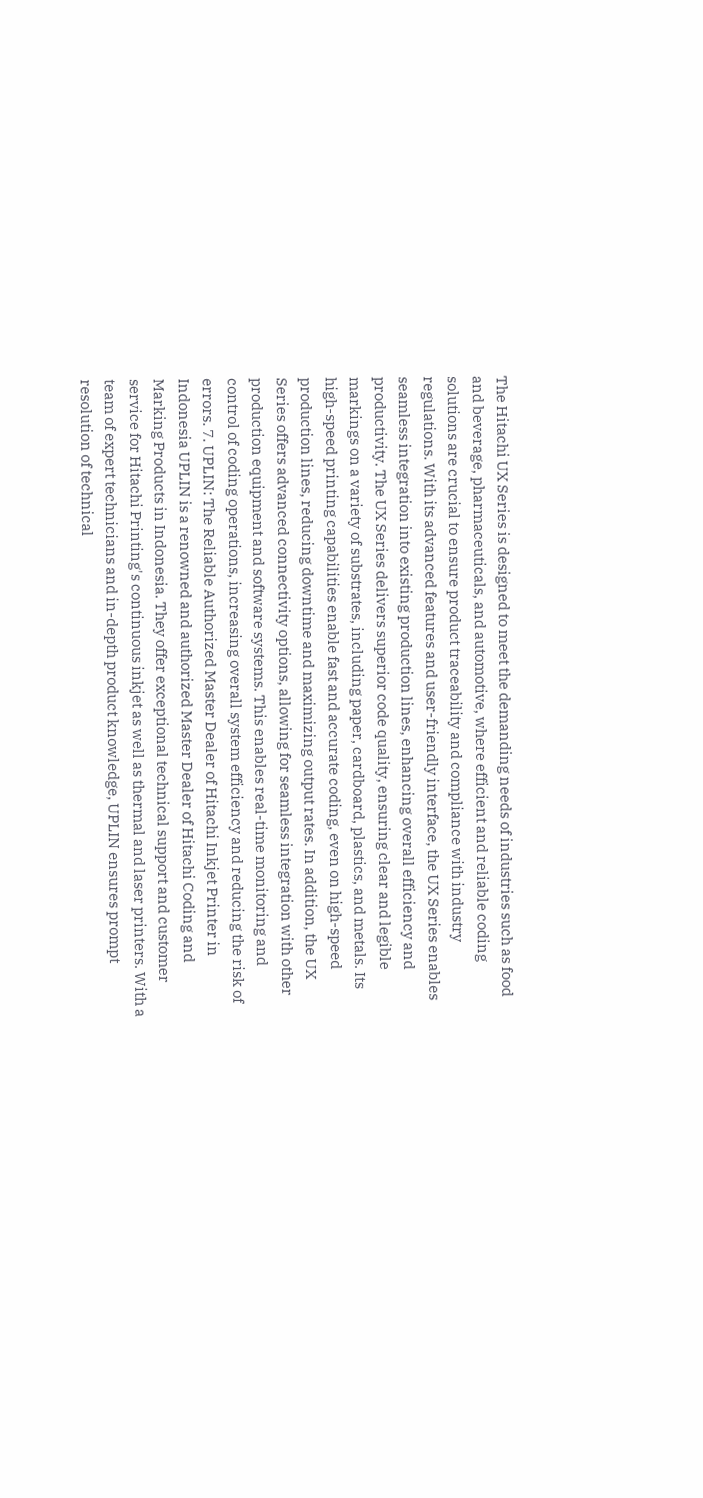The Hitachi UX Series is designed to meet the demanding needs of industries such as food and beverage, pharmaceuticals, and automotive, where efficient and reliable coding solutions are crucial to ensure product traceability and compliance with industry regulations. With its advanced features and user-friendly interface, the UX Series enables seamless integration into existing production lines, enhancing overall efficiency and productivity. The UX Series delivers superior code quality, ensuring clear and legible markings on a variety of substrates, including paper, cardboard, plastics, and metals. Its high-speed printing capabilities enable fast and accurate coding, even on high-speed production lines, reducing downtime and maximizing output rates. In addition, the UX Series offers advanced connectivity options, allowing for seamless integration with other production equipment and software systems. This enables real-time monitoring and control of coding operations, increasing overall system efficiency and reducing the risk of errors. 7. UPLIN: The Reliable Authorized Master Dealer of Hitachi Inkjet Printer in Indonesia UPLIN is a renowned and authorized Master Dealer of Hitachi Coding and Marking Products in Indonesia. They offer exceptional technical support and customer service for Hitachi Printing's continuous inkjet as well as thermal and laser printers. With a team of expert technicians and in-depth product knowledge, UPLIN ensures prompt resolution of technical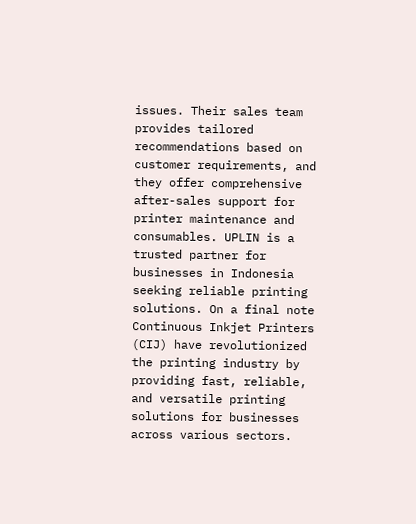issues. Their sales team provides tailored recommendations based on customer requirements, and they offer comprehensive after-sales support for printer maintenance and consumables. UPLIN is a trusted partner for businesses in Indonesia seeking reliable printing solutions. On a final note Continuous Inkjet Printers (CIJ) have revolutionized the printing industry by providing fast, reliable, and versatile printing solutions for businesses across various sectors.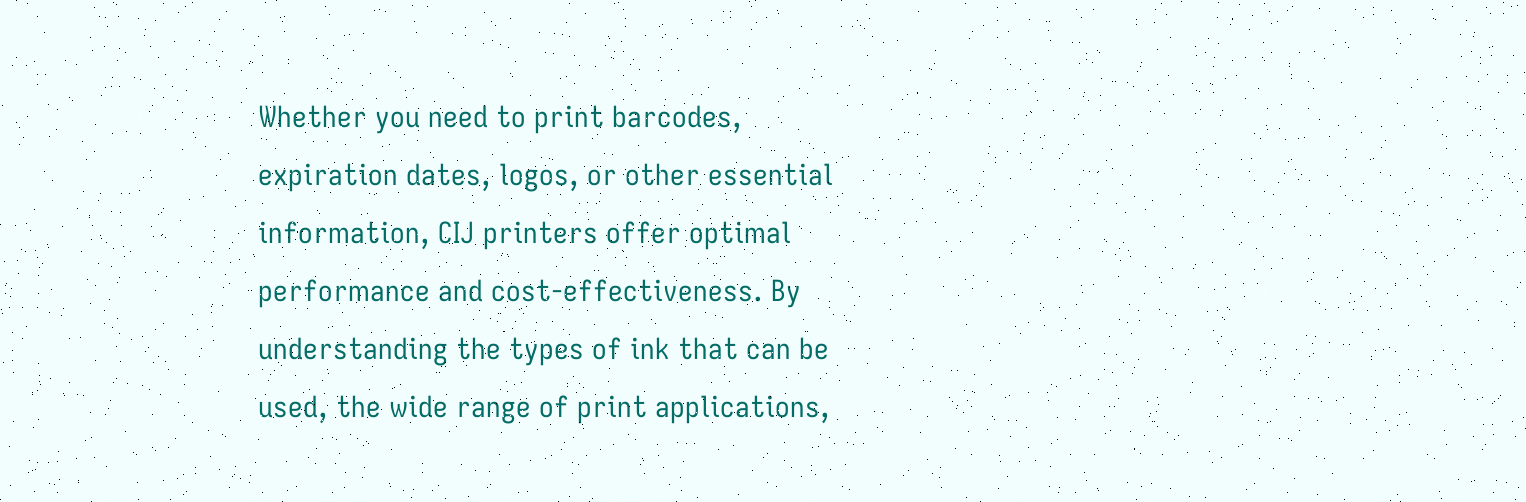Whether you need to print barcodes, expiration dates, logos, or other essential information, CIJ printers offer optimal performance and cost-effectiveness. By understanding the types of ink that can be used, the wide range of print applications,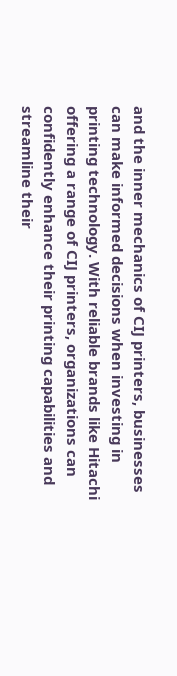and the inner mechanics of CIJ printers, businesses can make informed decisions when investing in printing technology. With reliable brands like Hitachi offering a range of CIJ printers, organizations can confidently enhance their printing capabilities and streamline their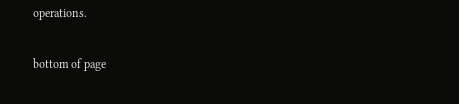operations.

bottom of page